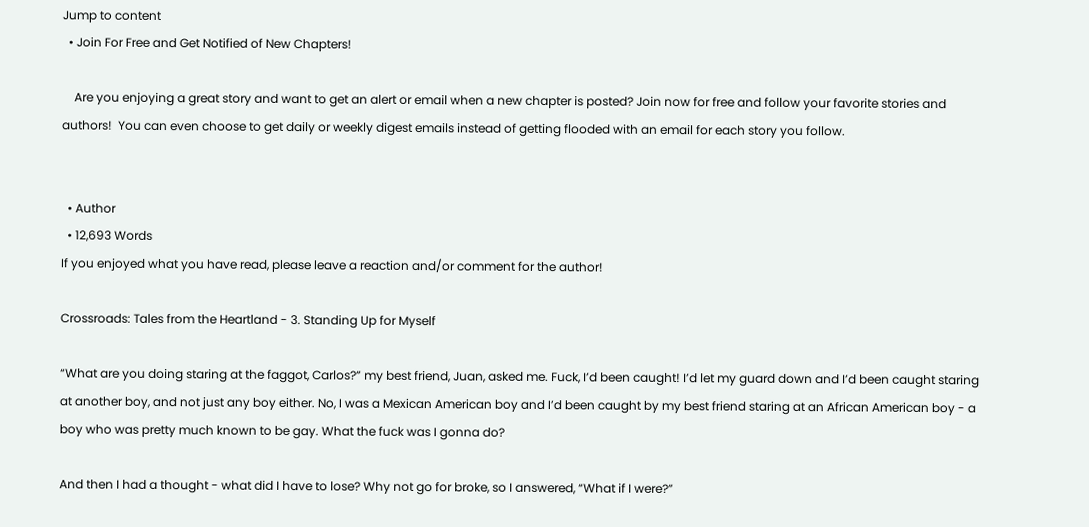Jump to content
  • Join For Free and Get Notified of New Chapters!

    Are you enjoying a great story and want to get an alert or email when a new chapter is posted? Join now for free and follow your favorite stories and authors!  You can even choose to get daily or weekly digest emails instead of getting flooded with an email for each story you follow.


  • Author
  • 12,693 Words
If you enjoyed what you have read, please leave a reaction and/or comment for the author!

Crossroads: Tales from the Heartland - 3. Standing Up for Myself

“What are you doing staring at the faggot, Carlos?” my best friend, Juan, asked me. Fuck, I’d been caught! I’d let my guard down and I’d been caught staring at another boy, and not just any boy either. No, I was a Mexican American boy and I’d been caught by my best friend staring at an African American boy - a boy who was pretty much known to be gay. What the fuck was I gonna do?

And then I had a thought - what did I have to lose? Why not go for broke, so I answered, “What if I were?”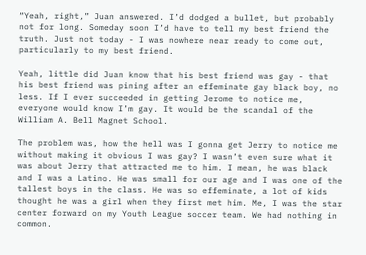“Yeah, right,” Juan answered. I’d dodged a bullet, but probably not for long. Someday soon I’d have to tell my best friend the truth. Just not today - I was nowhere near ready to come out, particularly to my best friend.

Yeah, little did Juan know that his best friend was gay - that his best friend was pining after an effeminate gay black boy, no less. If I ever succeeded in getting Jerome to notice me, everyone would know I’m gay. It would be the scandal of the William A. Bell Magnet School.

The problem was, how the hell was I gonna get Jerry to notice me without making it obvious I was gay? I wasn’t even sure what it was about Jerry that attracted me to him. I mean, he was black and I was a Latino. He was small for our age and I was one of the tallest boys in the class. He was so effeminate, a lot of kids thought he was a girl when they first met him. Me, I was the star center forward on my Youth League soccer team. We had nothing in common.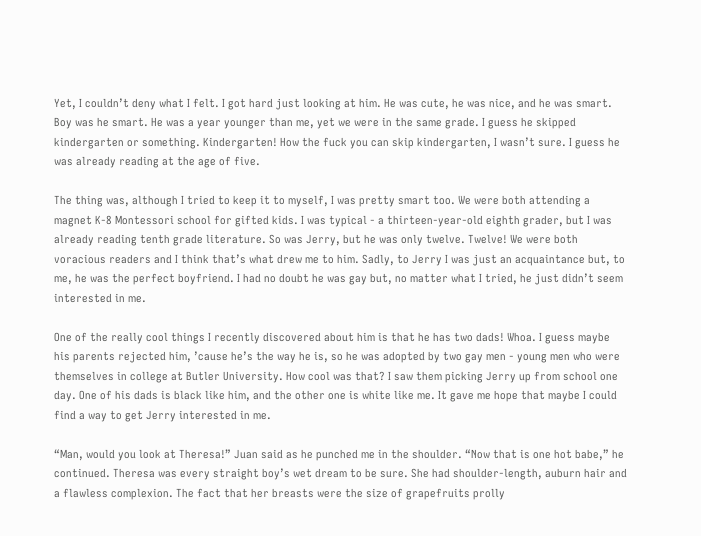Yet, I couldn’t deny what I felt. I got hard just looking at him. He was cute, he was nice, and he was smart. Boy was he smart. He was a year younger than me, yet we were in the same grade. I guess he skipped kindergarten or something. Kindergarten! How the fuck you can skip kindergarten, I wasn’t sure. I guess he was already reading at the age of five.

The thing was, although I tried to keep it to myself, I was pretty smart too. We were both attending a magnet K-8 Montessori school for gifted kids. I was typical - a thirteen-year-old eighth grader, but I was already reading tenth grade literature. So was Jerry, but he was only twelve. Twelve! We were both voracious readers and I think that’s what drew me to him. Sadly, to Jerry I was just an acquaintance but, to me, he was the perfect boyfriend. I had no doubt he was gay but, no matter what I tried, he just didn’t seem interested in me.

One of the really cool things I recently discovered about him is that he has two dads! Whoa. I guess maybe his parents rejected him, ’cause he’s the way he is, so he was adopted by two gay men - young men who were themselves in college at Butler University. How cool was that? I saw them picking Jerry up from school one day. One of his dads is black like him, and the other one is white like me. It gave me hope that maybe I could find a way to get Jerry interested in me.

“Man, would you look at Theresa!” Juan said as he punched me in the shoulder. “Now that is one hot babe,” he continued. Theresa was every straight boy’s wet dream to be sure. She had shoulder-length, auburn hair and a flawless complexion. The fact that her breasts were the size of grapefruits prolly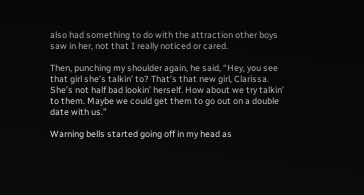also had something to do with the attraction other boys saw in her, not that I really noticed or cared.

Then, punching my shoulder again, he said, “Hey, you see that girl she’s talkin’ to? That’s that new girl, Clarissa. She’s not half bad lookin’ herself. How about we try talkin’ to them. Maybe we could get them to go out on a double date with us.”

Warning bells started going off in my head as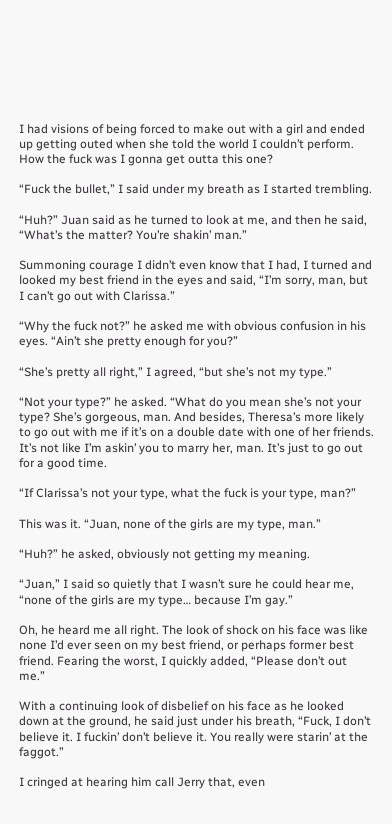I had visions of being forced to make out with a girl and ended up getting outed when she told the world I couldn’t perform. How the fuck was I gonna get outta this one?

“Fuck the bullet,” I said under my breath as I started trembling.

“Huh?” Juan said as he turned to look at me, and then he said, “What’s the matter? You’re shakin’ man.”

Summoning courage I didn’t even know that I had, I turned and looked my best friend in the eyes and said, “I’m sorry, man, but I can’t go out with Clarissa.”

“Why the fuck not?” he asked me with obvious confusion in his eyes. “Ain’t she pretty enough for you?”

“She’s pretty all right,” I agreed, “but she’s not my type.”

“Not your type?” he asked. “What do you mean she’s not your type? She’s gorgeous, man. And besides, Theresa’s more likely to go out with me if it’s on a double date with one of her friends. It’s not like I’m askin’ you to marry her, man. It’s just to go out for a good time.

“If Clarissa’s not your type, what the fuck is your type, man?”

This was it. “Juan, none of the girls are my type, man.”

“Huh?” he asked, obviously not getting my meaning.

“Juan,” I said so quietly that I wasn’t sure he could hear me, “none of the girls are my type… because I’m gay.”

Oh, he heard me all right. The look of shock on his face was like none I’d ever seen on my best friend, or perhaps former best friend. Fearing the worst, I quickly added, “Please don’t out me.”

With a continuing look of disbelief on his face as he looked down at the ground, he said just under his breath, “Fuck, I don’t believe it. I fuckin’ don’t believe it. You really were starin’ at the faggot.”

I cringed at hearing him call Jerry that, even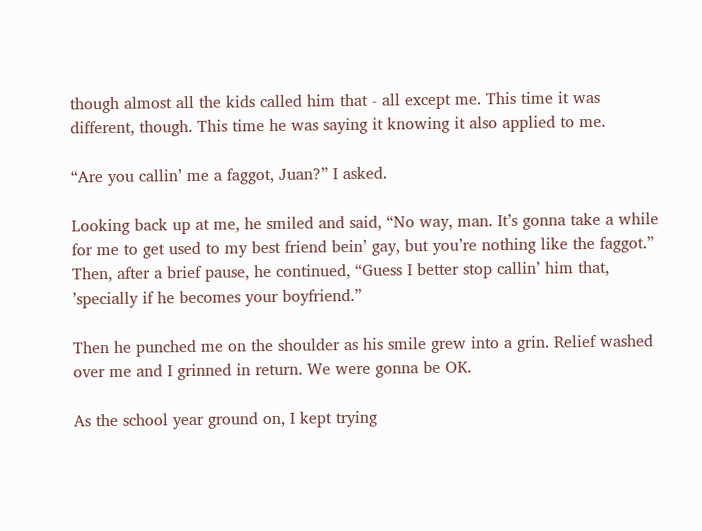though almost all the kids called him that - all except me. This time it was different, though. This time he was saying it knowing it also applied to me.

“Are you callin’ me a faggot, Juan?” I asked.

Looking back up at me, he smiled and said, “No way, man. It’s gonna take a while for me to get used to my best friend bein’ gay, but you’re nothing like the faggot.” Then, after a brief pause, he continued, “Guess I better stop callin’ him that, ’specially if he becomes your boyfriend.”

Then he punched me on the shoulder as his smile grew into a grin. Relief washed over me and I grinned in return. We were gonna be OK.

As the school year ground on, I kept trying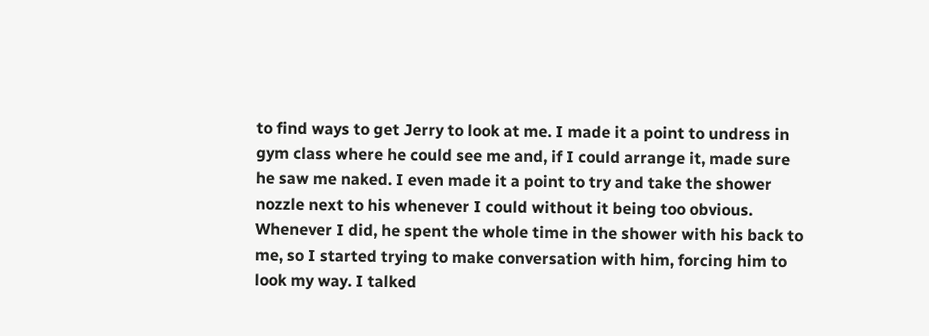to find ways to get Jerry to look at me. I made it a point to undress in gym class where he could see me and, if I could arrange it, made sure he saw me naked. I even made it a point to try and take the shower nozzle next to his whenever I could without it being too obvious. Whenever I did, he spent the whole time in the shower with his back to me, so I started trying to make conversation with him, forcing him to look my way. I talked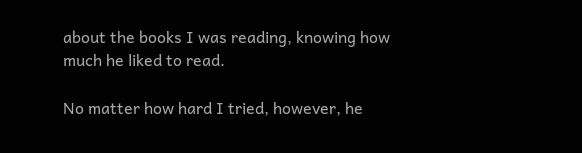about the books I was reading, knowing how much he liked to read.

No matter how hard I tried, however, he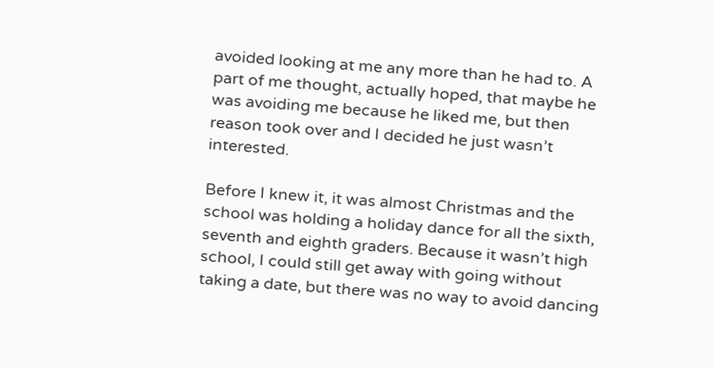avoided looking at me any more than he had to. A part of me thought, actually hoped, that maybe he was avoiding me because he liked me, but then reason took over and I decided he just wasn’t interested.

Before I knew it, it was almost Christmas and the school was holding a holiday dance for all the sixth, seventh and eighth graders. Because it wasn’t high school, I could still get away with going without taking a date, but there was no way to avoid dancing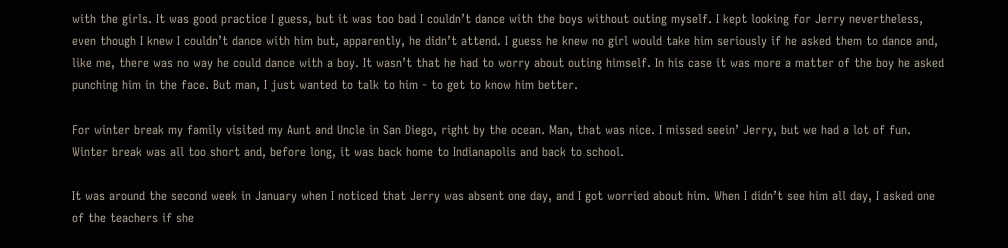with the girls. It was good practice I guess, but it was too bad I couldn’t dance with the boys without outing myself. I kept looking for Jerry nevertheless, even though I knew I couldn’t dance with him but, apparently, he didn’t attend. I guess he knew no girl would take him seriously if he asked them to dance and, like me, there was no way he could dance with a boy. It wasn’t that he had to worry about outing himself. In his case it was more a matter of the boy he asked punching him in the face. But man, I just wanted to talk to him - to get to know him better.

For winter break my family visited my Aunt and Uncle in San Diego, right by the ocean. Man, that was nice. I missed seein’ Jerry, but we had a lot of fun. Winter break was all too short and, before long, it was back home to Indianapolis and back to school.

It was around the second week in January when I noticed that Jerry was absent one day, and I got worried about him. When I didn’t see him all day, I asked one of the teachers if she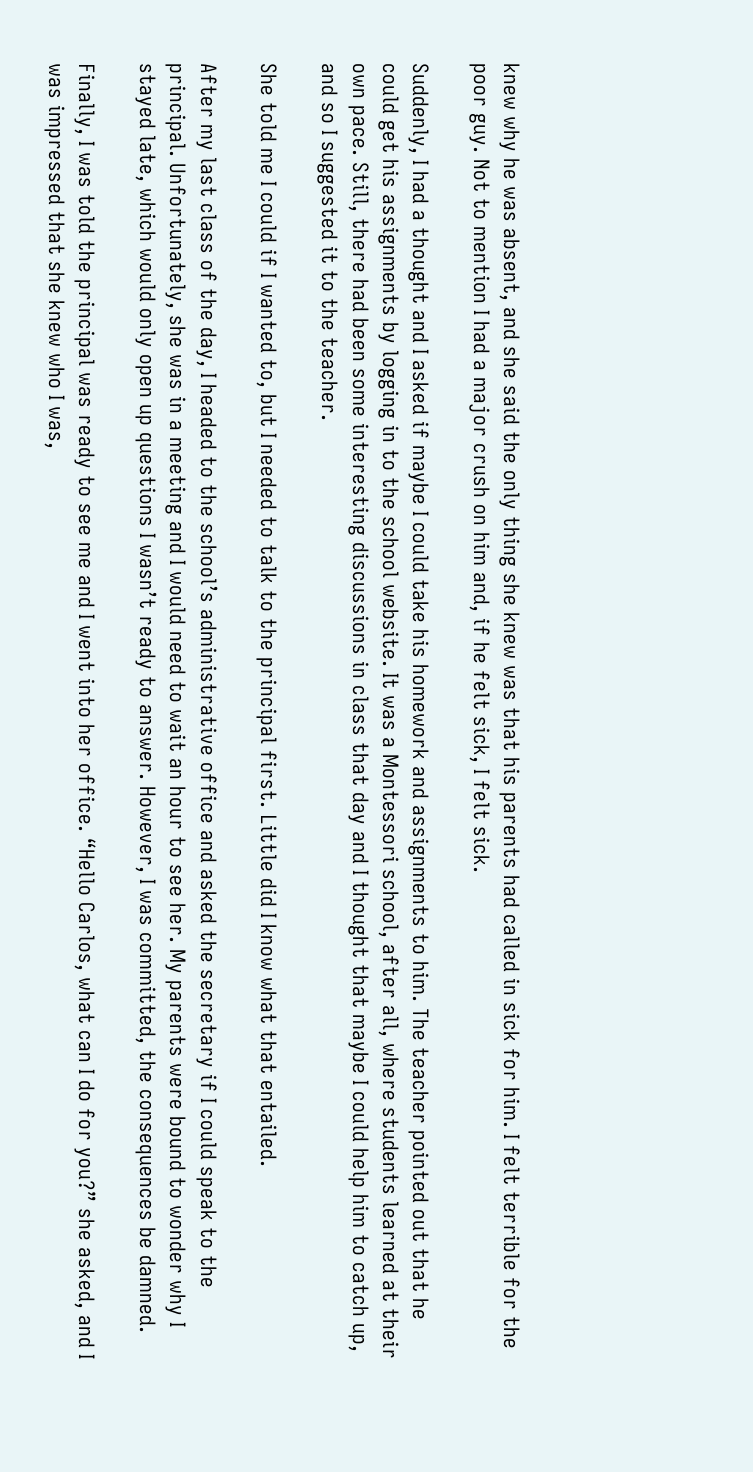knew why he was absent, and she said the only thing she knew was that his parents had called in sick for him. I felt terrible for the poor guy. Not to mention I had a major crush on him and, if he felt sick, I felt sick.

Suddenly, I had a thought and I asked if maybe I could take his homework and assignments to him. The teacher pointed out that he could get his assignments by logging in to the school website. It was a Montessori school, after all, where students learned at their own pace. Still, there had been some interesting discussions in class that day and I thought that maybe I could help him to catch up, and so I suggested it to the teacher.

She told me I could if I wanted to, but I needed to talk to the principal first. Little did I know what that entailed.

After my last class of the day, I headed to the school’s administrative office and asked the secretary if I could speak to the principal. Unfortunately, she was in a meeting and I would need to wait an hour to see her. My parents were bound to wonder why I stayed late, which would only open up questions I wasn’t ready to answer. However, I was committed, the consequences be damned.

Finally, I was told the principal was ready to see me and I went into her office. “Hello Carlos, what can I do for you?” she asked, and I was impressed that she knew who I was,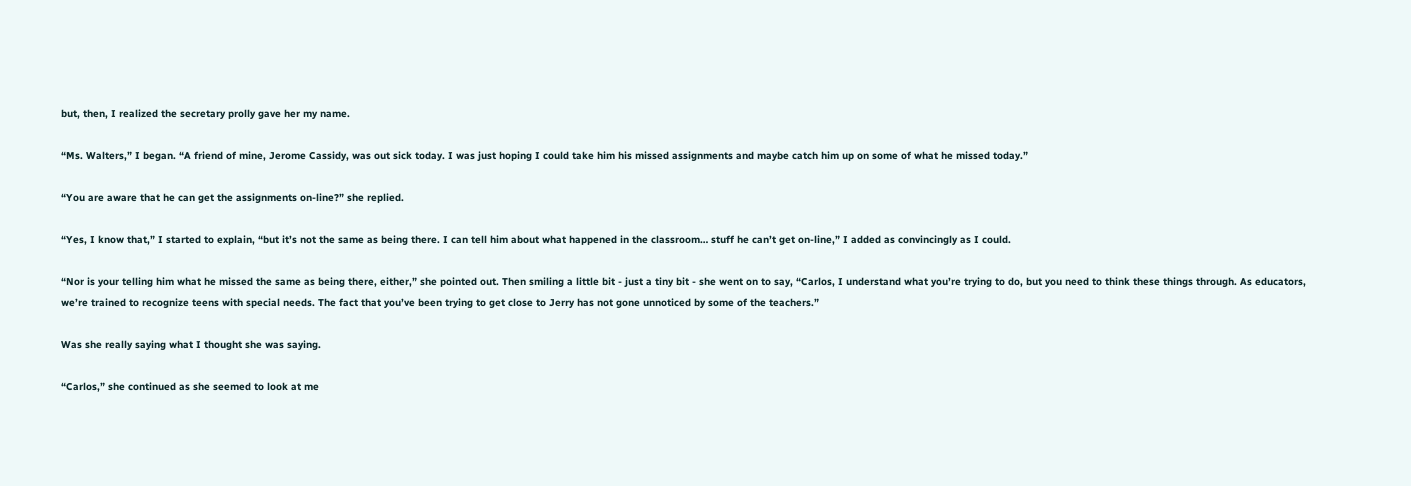but, then, I realized the secretary prolly gave her my name.

“Ms. Walters,” I began. “A friend of mine, Jerome Cassidy, was out sick today. I was just hoping I could take him his missed assignments and maybe catch him up on some of what he missed today.”

“You are aware that he can get the assignments on-line?” she replied.

“Yes, I know that,” I started to explain, “but it’s not the same as being there. I can tell him about what happened in the classroom… stuff he can’t get on-line,” I added as convincingly as I could.

“Nor is your telling him what he missed the same as being there, either,” she pointed out. Then smiling a little bit - just a tiny bit - she went on to say, “Carlos, I understand what you’re trying to do, but you need to think these things through. As educators, we’re trained to recognize teens with special needs. The fact that you’ve been trying to get close to Jerry has not gone unnoticed by some of the teachers.”

Was she really saying what I thought she was saying.

“Carlos,” she continued as she seemed to look at me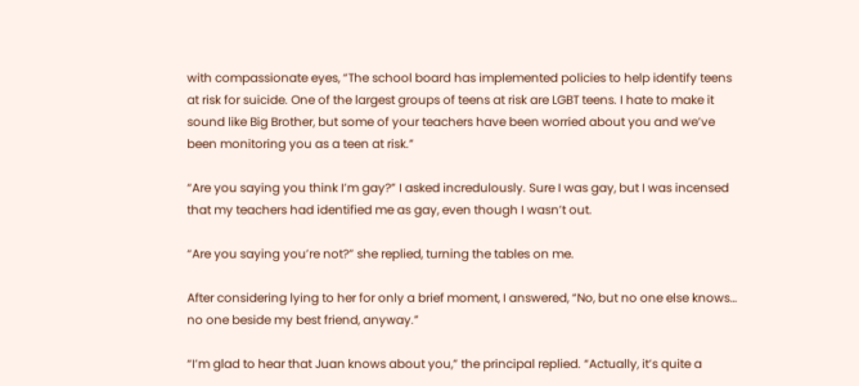with compassionate eyes, “The school board has implemented policies to help identify teens at risk for suicide. One of the largest groups of teens at risk are LGBT teens. I hate to make it sound like Big Brother, but some of your teachers have been worried about you and we’ve been monitoring you as a teen at risk.”

“Are you saying you think I’m gay?” I asked incredulously. Sure I was gay, but I was incensed that my teachers had identified me as gay, even though I wasn’t out.

“Are you saying you’re not?” she replied, turning the tables on me.

After considering lying to her for only a brief moment, I answered, “No, but no one else knows… no one beside my best friend, anyway.”

“I’m glad to hear that Juan knows about you,” the principal replied. “Actually, it’s quite a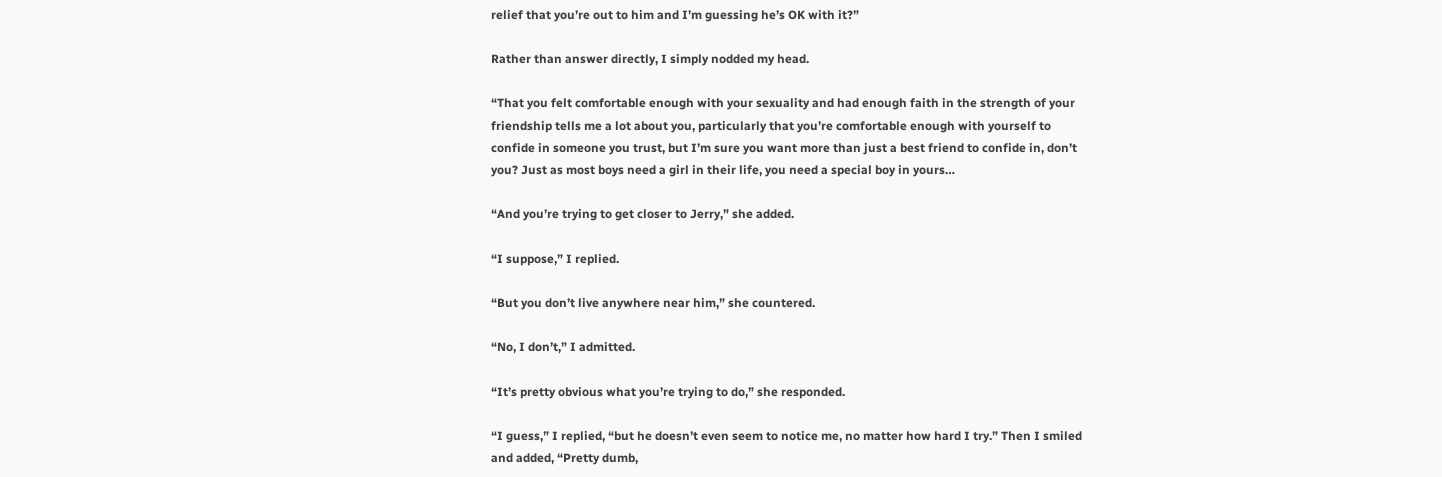relief that you’re out to him and I’m guessing he’s OK with it?”

Rather than answer directly, I simply nodded my head.

“That you felt comfortable enough with your sexuality and had enough faith in the strength of your friendship tells me a lot about you, particularly that you’re comfortable enough with yourself to confide in someone you trust, but I’m sure you want more than just a best friend to confide in, don’t you? Just as most boys need a girl in their life, you need a special boy in yours…

“And you’re trying to get closer to Jerry,” she added.

“I suppose,” I replied.

“But you don’t live anywhere near him,” she countered.

“No, I don’t,” I admitted.

“It’s pretty obvious what you’re trying to do,” she responded.

“I guess,” I replied, “but he doesn’t even seem to notice me, no matter how hard I try.” Then I smiled and added, “Pretty dumb,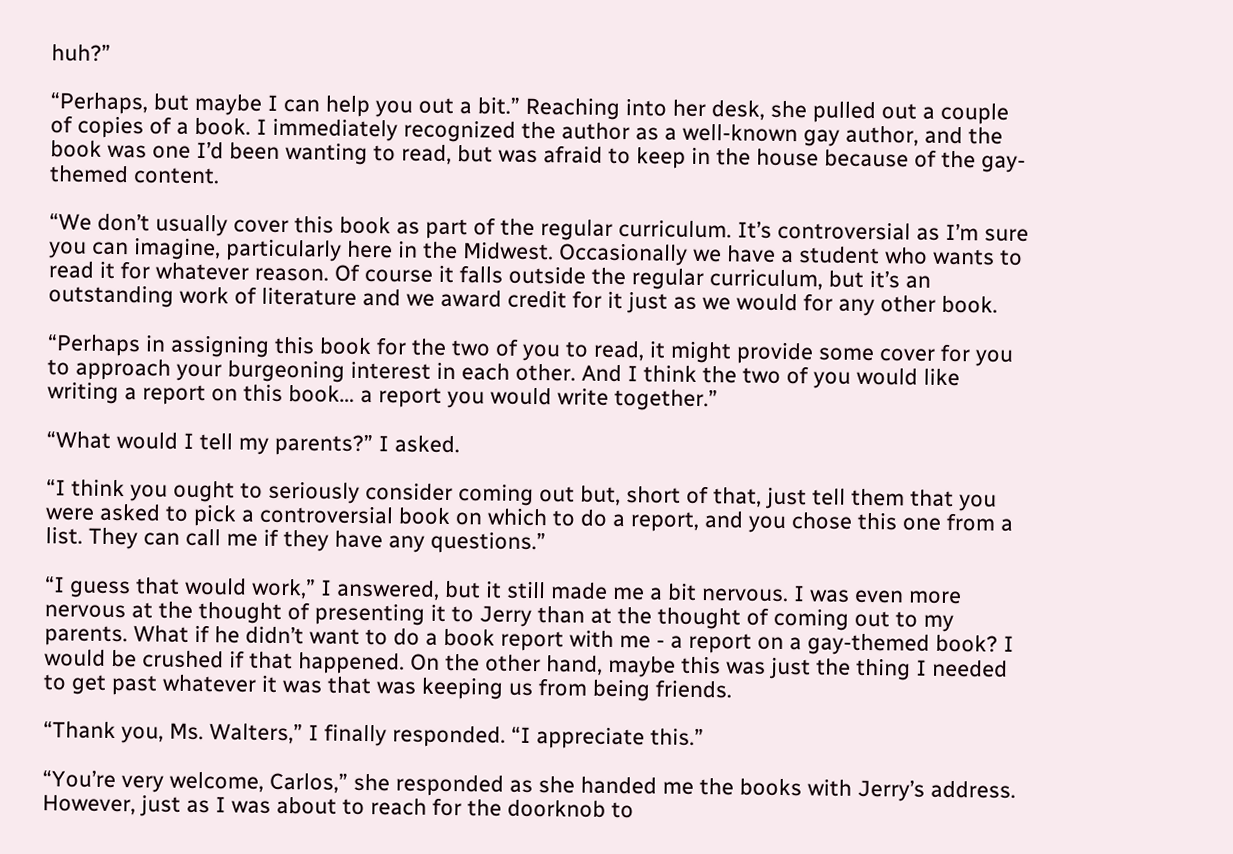huh?”

“Perhaps, but maybe I can help you out a bit.” Reaching into her desk, she pulled out a couple of copies of a book. I immediately recognized the author as a well-known gay author, and the book was one I’d been wanting to read, but was afraid to keep in the house because of the gay-themed content.

“We don’t usually cover this book as part of the regular curriculum. It’s controversial as I’m sure you can imagine, particularly here in the Midwest. Occasionally we have a student who wants to read it for whatever reason. Of course it falls outside the regular curriculum, but it’s an outstanding work of literature and we award credit for it just as we would for any other book.

“Perhaps in assigning this book for the two of you to read, it might provide some cover for you to approach your burgeoning interest in each other. And I think the two of you would like writing a report on this book… a report you would write together.”

“What would I tell my parents?” I asked.

“I think you ought to seriously consider coming out but, short of that, just tell them that you were asked to pick a controversial book on which to do a report, and you chose this one from a list. They can call me if they have any questions.”

“I guess that would work,” I answered, but it still made me a bit nervous. I was even more nervous at the thought of presenting it to Jerry than at the thought of coming out to my parents. What if he didn’t want to do a book report with me - a report on a gay-themed book? I would be crushed if that happened. On the other hand, maybe this was just the thing I needed to get past whatever it was that was keeping us from being friends.

“Thank you, Ms. Walters,” I finally responded. “I appreciate this.”

“You’re very welcome, Carlos,” she responded as she handed me the books with Jerry’s address. However, just as I was about to reach for the doorknob to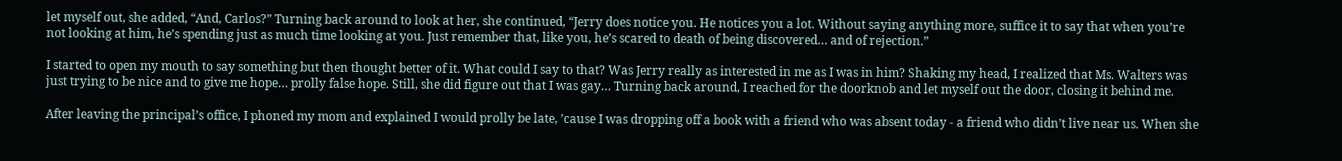let myself out, she added, “And, Carlos?” Turning back around to look at her, she continued, “Jerry does notice you. He notices you a lot. Without saying anything more, suffice it to say that when you’re not looking at him, he’s spending just as much time looking at you. Just remember that, like you, he’s scared to death of being discovered… and of rejection.”

I started to open my mouth to say something but then thought better of it. What could I say to that? Was Jerry really as interested in me as I was in him? Shaking my head, I realized that Ms. Walters was just trying to be nice and to give me hope… prolly false hope. Still, she did figure out that I was gay… Turning back around, I reached for the doorknob and let myself out the door, closing it behind me.

After leaving the principal’s office, I phoned my mom and explained I would prolly be late, ’cause I was dropping off a book with a friend who was absent today - a friend who didn’t live near us. When she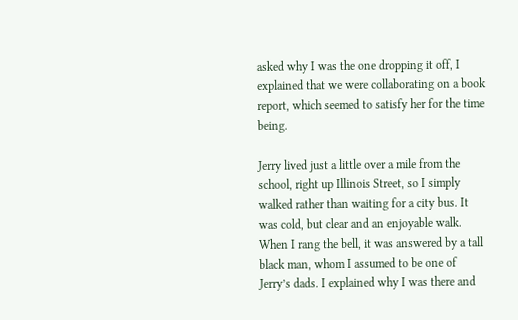asked why I was the one dropping it off, I explained that we were collaborating on a book report, which seemed to satisfy her for the time being.

Jerry lived just a little over a mile from the school, right up Illinois Street, so I simply walked rather than waiting for a city bus. It was cold, but clear and an enjoyable walk. When I rang the bell, it was answered by a tall black man, whom I assumed to be one of Jerry’s dads. I explained why I was there and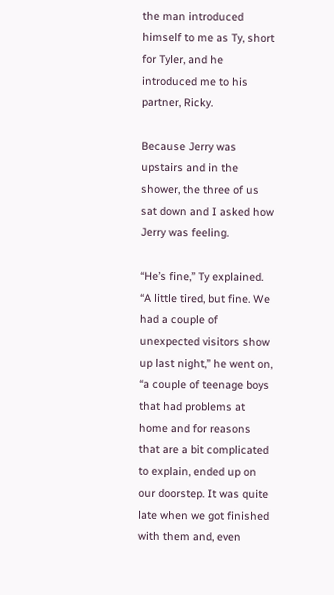the man introduced himself to me as Ty, short for Tyler, and he introduced me to his partner, Ricky.

Because Jerry was upstairs and in the shower, the three of us sat down and I asked how Jerry was feeling.

“He’s fine,” Ty explained. “A little tired, but fine. We had a couple of unexpected visitors show up last night,” he went on, “a couple of teenage boys that had problems at home and for reasons that are a bit complicated to explain, ended up on our doorstep. It was quite late when we got finished with them and, even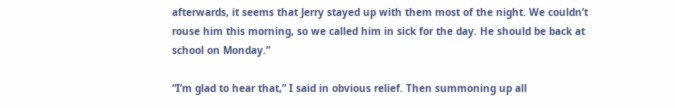afterwards, it seems that Jerry stayed up with them most of the night. We couldn’t rouse him this morning, so we called him in sick for the day. He should be back at school on Monday.”

“I’m glad to hear that,” I said in obvious relief. Then summoning up all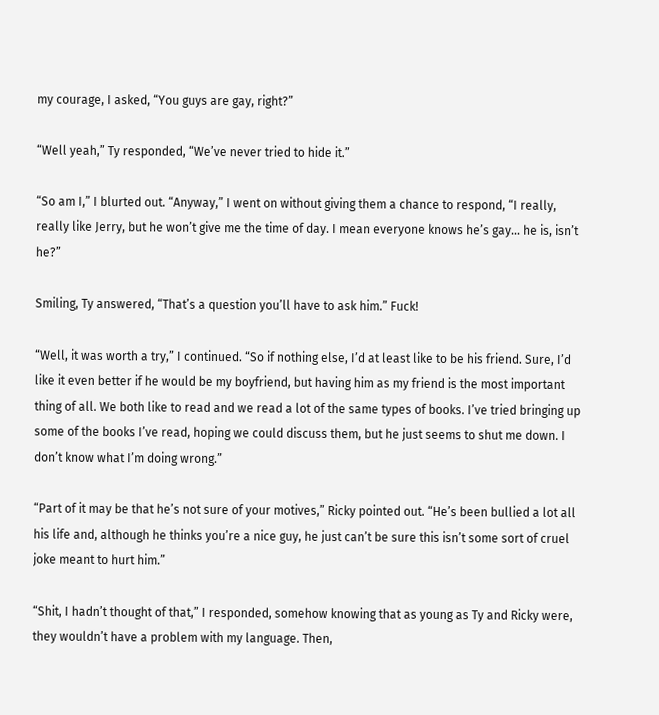my courage, I asked, “You guys are gay, right?”

“Well yeah,” Ty responded, “We’ve never tried to hide it.”

“So am I,” I blurted out. “Anyway,” I went on without giving them a chance to respond, “I really, really like Jerry, but he won’t give me the time of day. I mean everyone knows he’s gay… he is, isn’t he?”

Smiling, Ty answered, “That’s a question you’ll have to ask him.” Fuck!

“Well, it was worth a try,” I continued. “So if nothing else, I’d at least like to be his friend. Sure, I’d like it even better if he would be my boyfriend, but having him as my friend is the most important thing of all. We both like to read and we read a lot of the same types of books. I’ve tried bringing up some of the books I’ve read, hoping we could discuss them, but he just seems to shut me down. I don’t know what I’m doing wrong.”

“Part of it may be that he’s not sure of your motives,” Ricky pointed out. “He’s been bullied a lot all his life and, although he thinks you’re a nice guy, he just can’t be sure this isn’t some sort of cruel joke meant to hurt him.”

“Shit, I hadn’t thought of that,” I responded, somehow knowing that as young as Ty and Ricky were, they wouldn’t have a problem with my language. Then,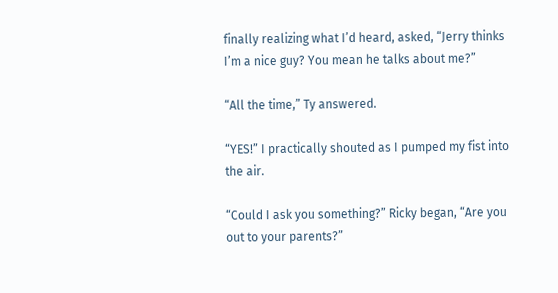finally realizing what I’d heard, asked, “Jerry thinks I’m a nice guy? You mean he talks about me?”

“All the time,” Ty answered.

“YES!” I practically shouted as I pumped my fist into the air.

“Could I ask you something?” Ricky began, “Are you out to your parents?”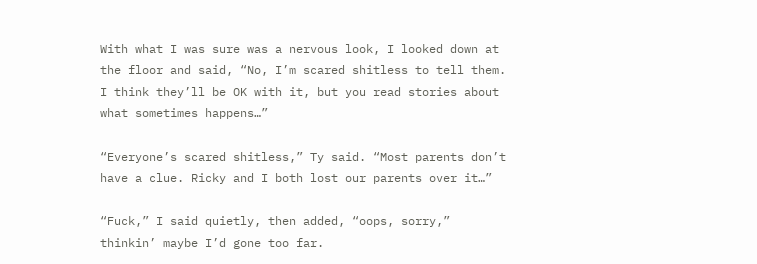With what I was sure was a nervous look, I looked down at the floor and said, “No, I’m scared shitless to tell them. I think they’ll be OK with it, but you read stories about what sometimes happens…”

“Everyone’s scared shitless,” Ty said. “Most parents don’t have a clue. Ricky and I both lost our parents over it…”

“Fuck,” I said quietly, then added, “oops, sorry,” thinkin’ maybe I’d gone too far.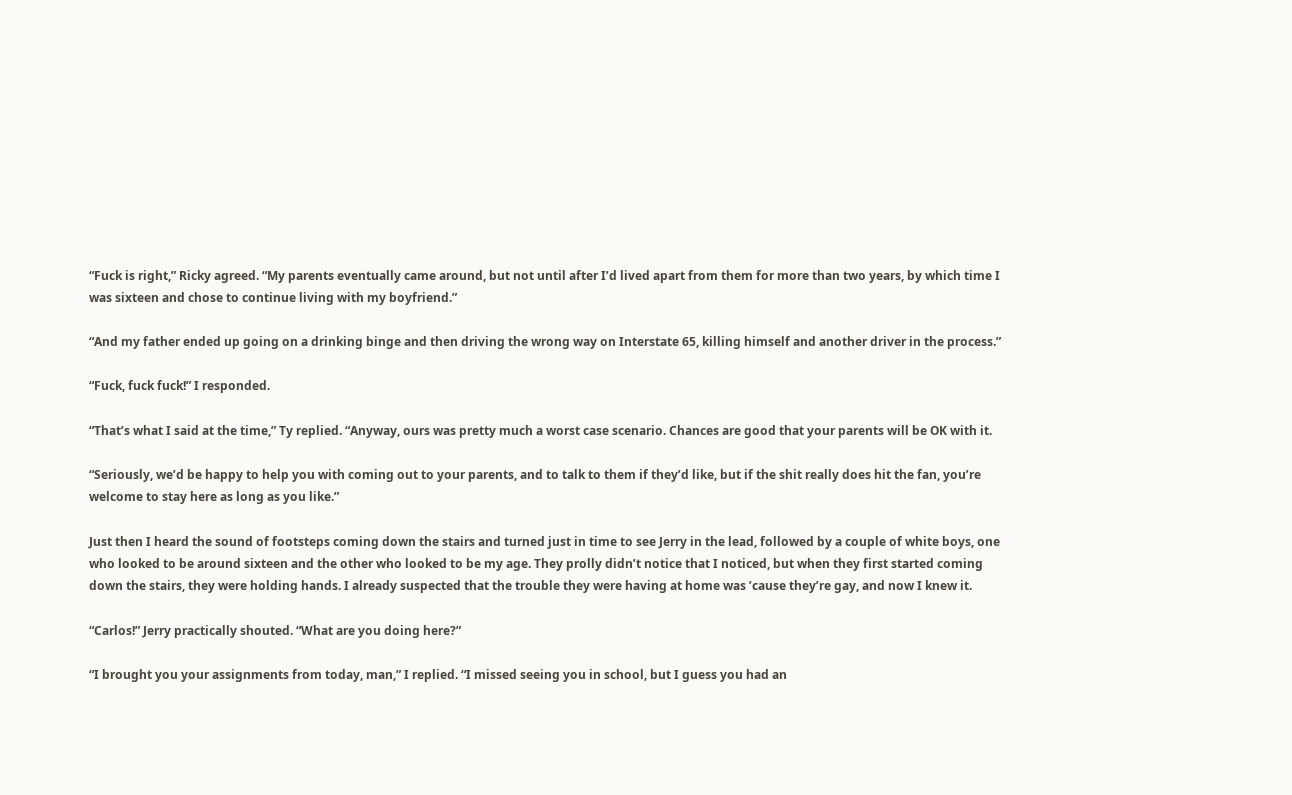“Fuck is right,” Ricky agreed. “My parents eventually came around, but not until after I’d lived apart from them for more than two years, by which time I was sixteen and chose to continue living with my boyfriend.”

“And my father ended up going on a drinking binge and then driving the wrong way on Interstate 65, killing himself and another driver in the process.”

“Fuck, fuck fuck!” I responded.

“That’s what I said at the time,” Ty replied. “Anyway, ours was pretty much a worst case scenario. Chances are good that your parents will be OK with it.

“Seriously, we’d be happy to help you with coming out to your parents, and to talk to them if they’d like, but if the shit really does hit the fan, you’re welcome to stay here as long as you like.”

Just then I heard the sound of footsteps coming down the stairs and turned just in time to see Jerry in the lead, followed by a couple of white boys, one who looked to be around sixteen and the other who looked to be my age. They prolly didn’t notice that I noticed, but when they first started coming down the stairs, they were holding hands. I already suspected that the trouble they were having at home was ’cause they’re gay, and now I knew it.

“Carlos!” Jerry practically shouted. “What are you doing here?”

“I brought you your assignments from today, man,” I replied. “I missed seeing you in school, but I guess you had an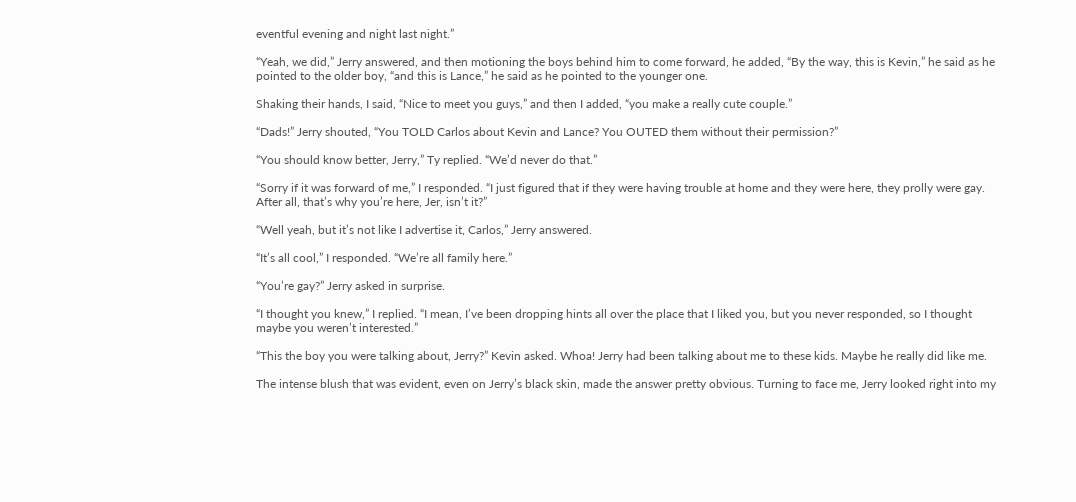eventful evening and night last night.”

“Yeah, we did,” Jerry answered, and then motioning the boys behind him to come forward, he added, “By the way, this is Kevin,” he said as he pointed to the older boy, “and this is Lance,” he said as he pointed to the younger one.

Shaking their hands, I said, “Nice to meet you guys,” and then I added, “you make a really cute couple.”

“Dads!” Jerry shouted, “You TOLD Carlos about Kevin and Lance? You OUTED them without their permission?”

“You should know better, Jerry,” Ty replied. “We’d never do that.”

“Sorry if it was forward of me,” I responded. “I just figured that if they were having trouble at home and they were here, they prolly were gay. After all, that’s why you’re here, Jer, isn’t it?”

“Well yeah, but it’s not like I advertise it, Carlos,” Jerry answered.

“It’s all cool,” I responded. “We’re all family here.”

“You’re gay?” Jerry asked in surprise.

“I thought you knew,” I replied. “I mean, I’ve been dropping hints all over the place that I liked you, but you never responded, so I thought maybe you weren’t interested.”

“This the boy you were talking about, Jerry?” Kevin asked. Whoa! Jerry had been talking about me to these kids. Maybe he really did like me.

The intense blush that was evident, even on Jerry’s black skin, made the answer pretty obvious. Turning to face me, Jerry looked right into my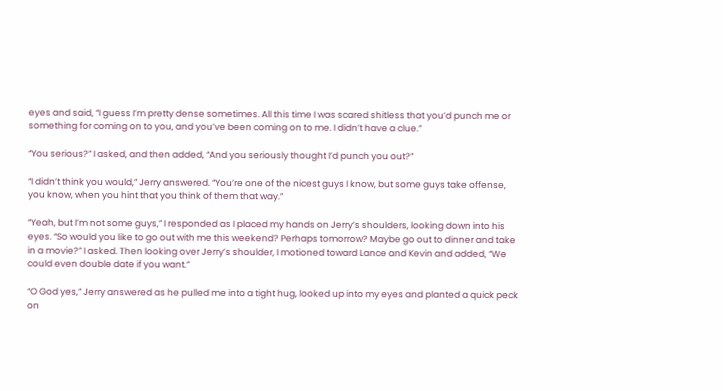eyes and said, “I guess I’m pretty dense sometimes. All this time I was scared shitless that you’d punch me or something for coming on to you, and you’ve been coming on to me. I didn’t have a clue.”

“You serious?” I asked, and then added, “And you seriously thought I’d punch you out?”

“I didn’t think you would,” Jerry answered. “You’re one of the nicest guys I know, but some guys take offense, you know, when you hint that you think of them that way.”

“Yeah, but I’m not some guys,” I responded as I placed my hands on Jerry’s shoulders, looking down into his eyes. “So would you like to go out with me this weekend? Perhaps tomorrow? Maybe go out to dinner and take in a movie?” I asked. Then looking over Jerry’s shoulder, I motioned toward Lance and Kevin and added, “We could even double date if you want.”

“O God yes,” Jerry answered as he pulled me into a tight hug, looked up into my eyes and planted a quick peck on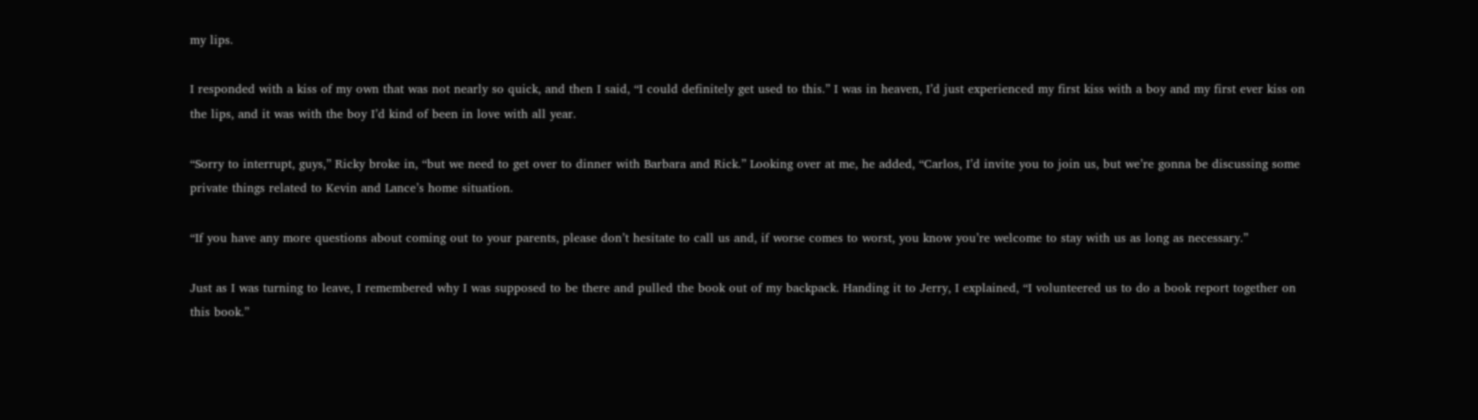my lips.

I responded with a kiss of my own that was not nearly so quick, and then I said, “I could definitely get used to this.” I was in heaven, I’d just experienced my first kiss with a boy and my first ever kiss on the lips, and it was with the boy I’d kind of been in love with all year.

“Sorry to interrupt, guys,” Ricky broke in, “but we need to get over to dinner with Barbara and Rick.” Looking over at me, he added, “Carlos, I’d invite you to join us, but we’re gonna be discussing some private things related to Kevin and Lance’s home situation.

“If you have any more questions about coming out to your parents, please don’t hesitate to call us and, if worse comes to worst, you know you’re welcome to stay with us as long as necessary.”

Just as I was turning to leave, I remembered why I was supposed to be there and pulled the book out of my backpack. Handing it to Jerry, I explained, “I volunteered us to do a book report together on this book.”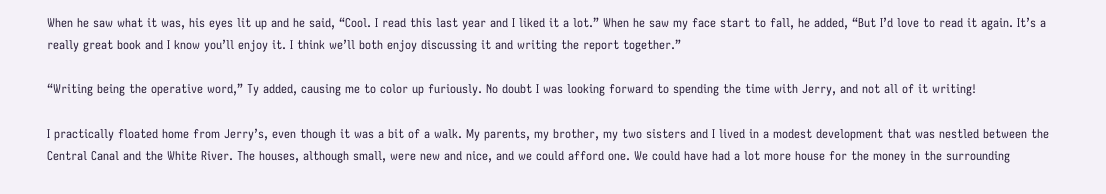When he saw what it was, his eyes lit up and he said, “Cool. I read this last year and I liked it a lot.” When he saw my face start to fall, he added, “But I’d love to read it again. It’s a really great book and I know you’ll enjoy it. I think we’ll both enjoy discussing it and writing the report together.”

“Writing being the operative word,” Ty added, causing me to color up furiously. No doubt I was looking forward to spending the time with Jerry, and not all of it writing!

I practically floated home from Jerry’s, even though it was a bit of a walk. My parents, my brother, my two sisters and I lived in a modest development that was nestled between the Central Canal and the White River. The houses, although small, were new and nice, and we could afford one. We could have had a lot more house for the money in the surrounding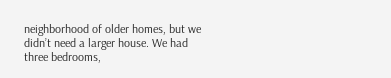neighborhood of older homes, but we didn’t need a larger house. We had three bedrooms,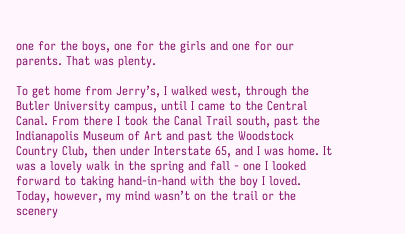one for the boys, one for the girls and one for our parents. That was plenty.

To get home from Jerry’s, I walked west, through the Butler University campus, until I came to the Central Canal. From there I took the Canal Trail south, past the Indianapolis Museum of Art and past the Woodstock Country Club, then under Interstate 65, and I was home. It was a lovely walk in the spring and fall - one I looked forward to taking hand-in-hand with the boy I loved. Today, however, my mind wasn’t on the trail or the scenery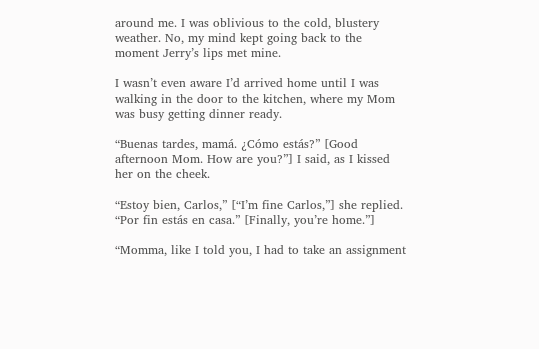around me. I was oblivious to the cold, blustery weather. No, my mind kept going back to the moment Jerry’s lips met mine.

I wasn’t even aware I’d arrived home until I was walking in the door to the kitchen, where my Mom was busy getting dinner ready.

“Buenas tardes, mamá. ¿Cómo estás?” [Good afternoon Mom. How are you?”] I said, as I kissed her on the cheek.

“Estoy bien, Carlos,” [“I’m fine Carlos,”] she replied. “Por fin estás en casa.” [Finally, you’re home.”]

“Momma, like I told you, I had to take an assignment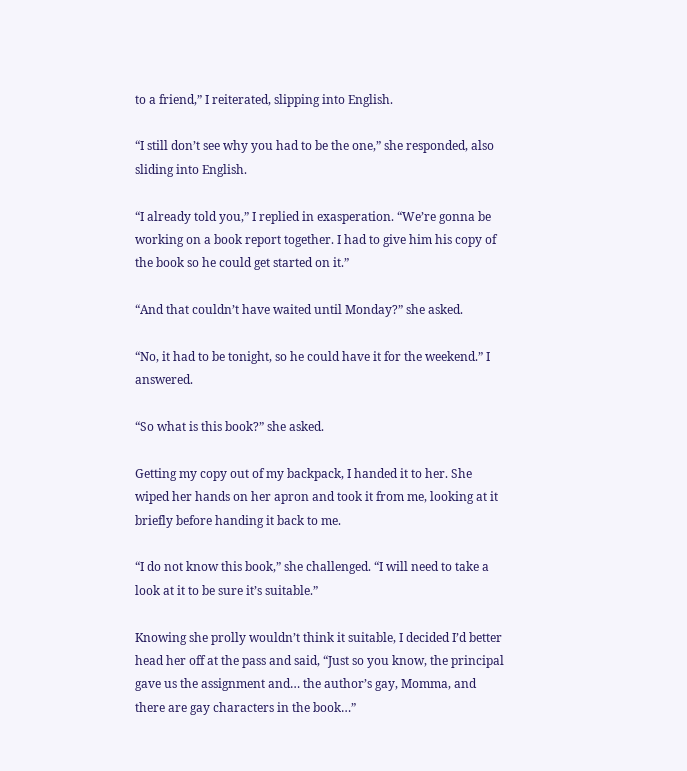to a friend,” I reiterated, slipping into English.

“I still don’t see why you had to be the one,” she responded, also sliding into English.

“I already told you,” I replied in exasperation. “We’re gonna be working on a book report together. I had to give him his copy of the book so he could get started on it.”

“And that couldn’t have waited until Monday?” she asked.

“No, it had to be tonight, so he could have it for the weekend.” I answered.

“So what is this book?” she asked.

Getting my copy out of my backpack, I handed it to her. She wiped her hands on her apron and took it from me, looking at it briefly before handing it back to me.

“I do not know this book,” she challenged. “I will need to take a look at it to be sure it’s suitable.”

Knowing she prolly wouldn’t think it suitable, I decided I’d better head her off at the pass and said, “Just so you know, the principal gave us the assignment and… the author’s gay, Momma, and there are gay characters in the book…”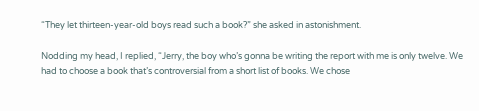“They let thirteen-year-old boys read such a book?” she asked in astonishment.

Nodding my head, I replied, “Jerry, the boy who’s gonna be writing the report with me is only twelve. We had to choose a book that’s controversial from a short list of books. We chose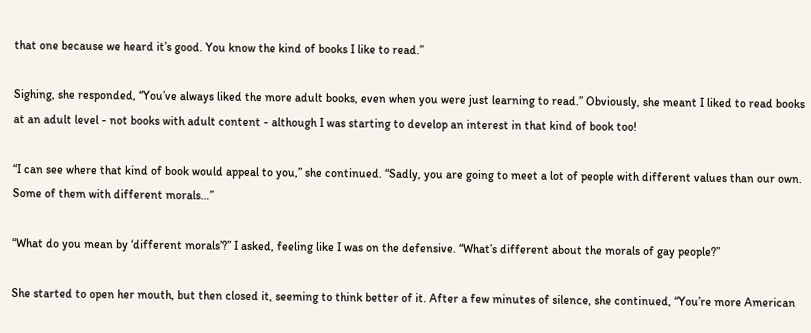that one because we heard it’s good. You know the kind of books I like to read.”

Sighing, she responded, “You’ve always liked the more adult books, even when you were just learning to read.” Obviously, she meant I liked to read books at an adult level - not books with adult content - although I was starting to develop an interest in that kind of book too!

“I can see where that kind of book would appeal to you,” she continued. “Sadly, you are going to meet a lot of people with different values than our own. Some of them with different morals…”

“What do you mean by ‘different morals’?” I asked, feeling like I was on the defensive. “What’s different about the morals of gay people?”

She started to open her mouth, but then closed it, seeming to think better of it. After a few minutes of silence, she continued, “You’re more American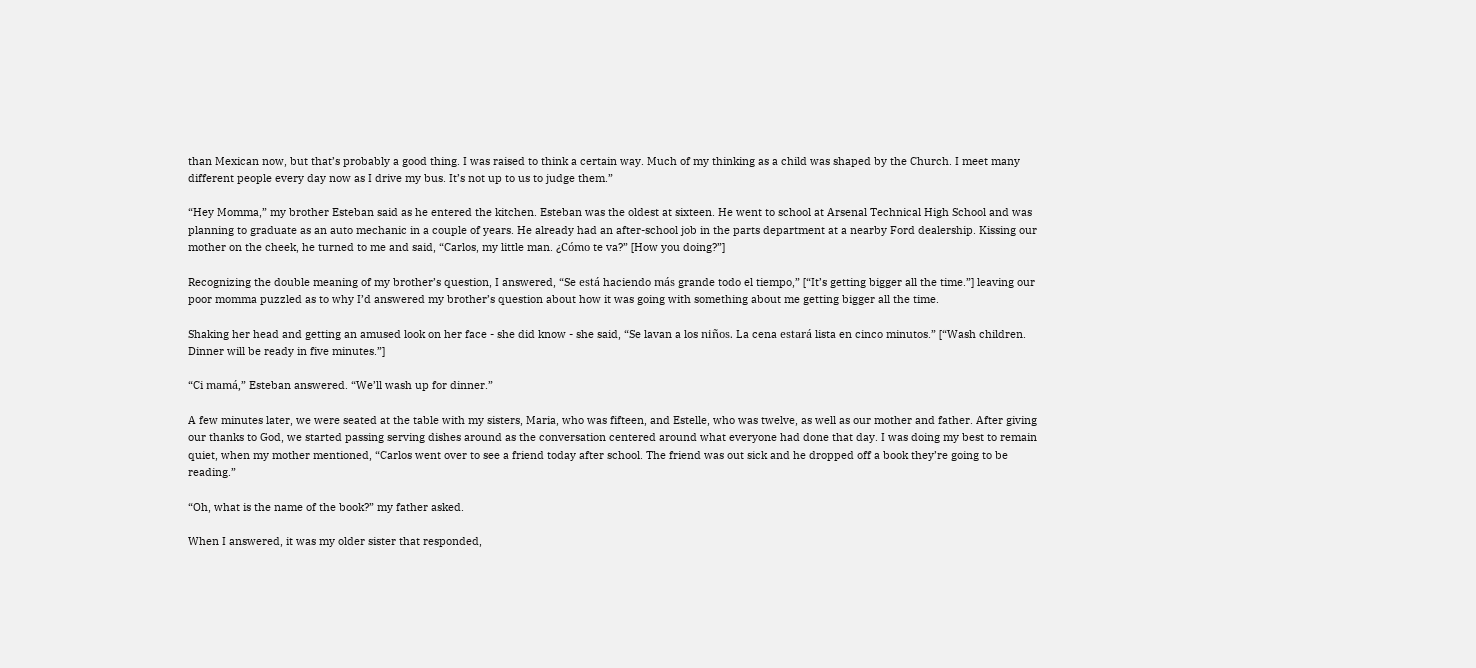than Mexican now, but that’s probably a good thing. I was raised to think a certain way. Much of my thinking as a child was shaped by the Church. I meet many different people every day now as I drive my bus. It’s not up to us to judge them.”

“Hey Momma,” my brother Esteban said as he entered the kitchen. Esteban was the oldest at sixteen. He went to school at Arsenal Technical High School and was planning to graduate as an auto mechanic in a couple of years. He already had an after-school job in the parts department at a nearby Ford dealership. Kissing our mother on the cheek, he turned to me and said, “Carlos, my little man. ¿Cómo te va?” [How you doing?”]

Recognizing the double meaning of my brother’s question, I answered, “Se está haciendo más grande todo el tiempo,” [“It’s getting bigger all the time.”] leaving our poor momma puzzled as to why I’d answered my brother’s question about how it was going with something about me getting bigger all the time.

Shaking her head and getting an amused look on her face - she did know - she said, “Se lavan a los niños. La cena estará lista en cinco minutos.” [“Wash children. Dinner will be ready in five minutes.”]

“Ci mamá,” Esteban answered. “We’ll wash up for dinner.”

A few minutes later, we were seated at the table with my sisters, Maria, who was fifteen, and Estelle, who was twelve, as well as our mother and father. After giving our thanks to God, we started passing serving dishes around as the conversation centered around what everyone had done that day. I was doing my best to remain quiet, when my mother mentioned, “Carlos went over to see a friend today after school. The friend was out sick and he dropped off a book they’re going to be reading.”

“Oh, what is the name of the book?” my father asked.

When I answered, it was my older sister that responded,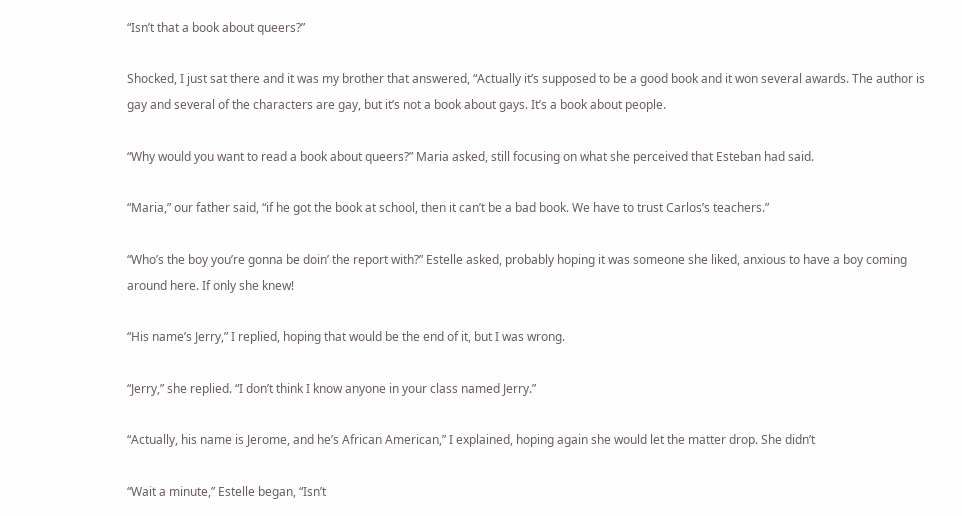“Isn’t that a book about queers?”

Shocked, I just sat there and it was my brother that answered, “Actually it’s supposed to be a good book and it won several awards. The author is gay and several of the characters are gay, but it’s not a book about gays. It’s a book about people.

“Why would you want to read a book about queers?” Maria asked, still focusing on what she perceived that Esteban had said.

“Maria,” our father said, “if he got the book at school, then it can’t be a bad book. We have to trust Carlos’s teachers.”

“Who’s the boy you’re gonna be doin’ the report with?” Estelle asked, probably hoping it was someone she liked, anxious to have a boy coming around here. If only she knew!

“His name’s Jerry,” I replied, hoping that would be the end of it, but I was wrong.

“Jerry,” she replied. “I don’t think I know anyone in your class named Jerry.”

“Actually, his name is Jerome, and he’s African American,” I explained, hoping again she would let the matter drop. She didn’t

“Wait a minute,” Estelle began, “Isn’t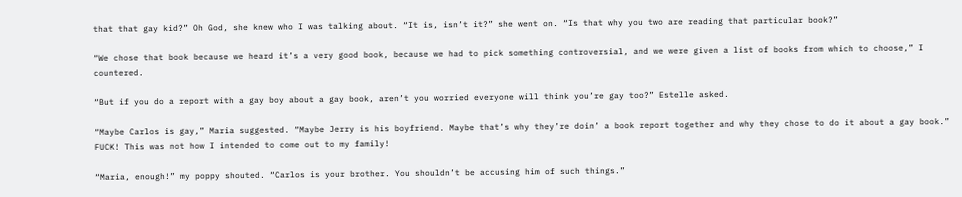that that gay kid?” Oh God, she knew who I was talking about. “It is, isn’t it?” she went on. “Is that why you two are reading that particular book?”

“We chose that book because we heard it’s a very good book, because we had to pick something controversial, and we were given a list of books from which to choose,” I countered.

“But if you do a report with a gay boy about a gay book, aren’t you worried everyone will think you’re gay too?” Estelle asked.

“Maybe Carlos is gay,” Maria suggested. “Maybe Jerry is his boyfriend. Maybe that’s why they’re doin’ a book report together and why they chose to do it about a gay book.” FUCK! This was not how I intended to come out to my family!

“Maria, enough!” my poppy shouted. “Carlos is your brother. You shouldn’t be accusing him of such things.”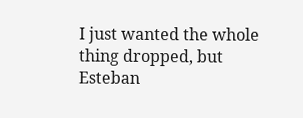I just wanted the whole thing dropped, but Esteban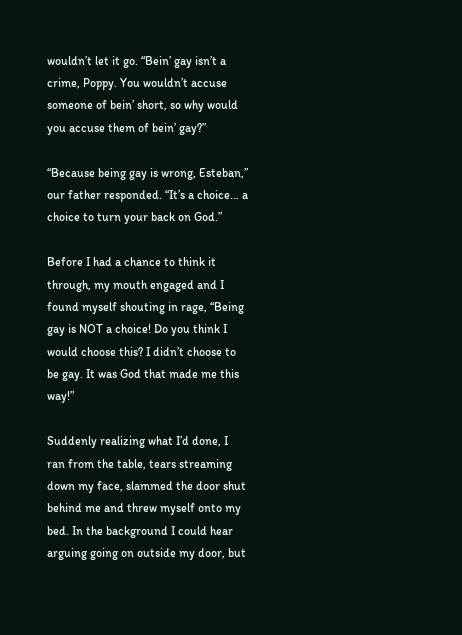wouldn’t let it go. “Bein’ gay isn’t a crime, Poppy. You wouldn’t accuse someone of bein’ short, so why would you accuse them of bein’ gay?”

“Because being gay is wrong, Esteban,” our father responded. “It’s a choice… a choice to turn your back on God.”

Before I had a chance to think it through, my mouth engaged and I found myself shouting in rage, “Being gay is NOT a choice! Do you think I would choose this? I didn’t choose to be gay. It was God that made me this way!”

Suddenly realizing what I’d done, I ran from the table, tears streaming down my face, slammed the door shut behind me and threw myself onto my bed. In the background I could hear arguing going on outside my door, but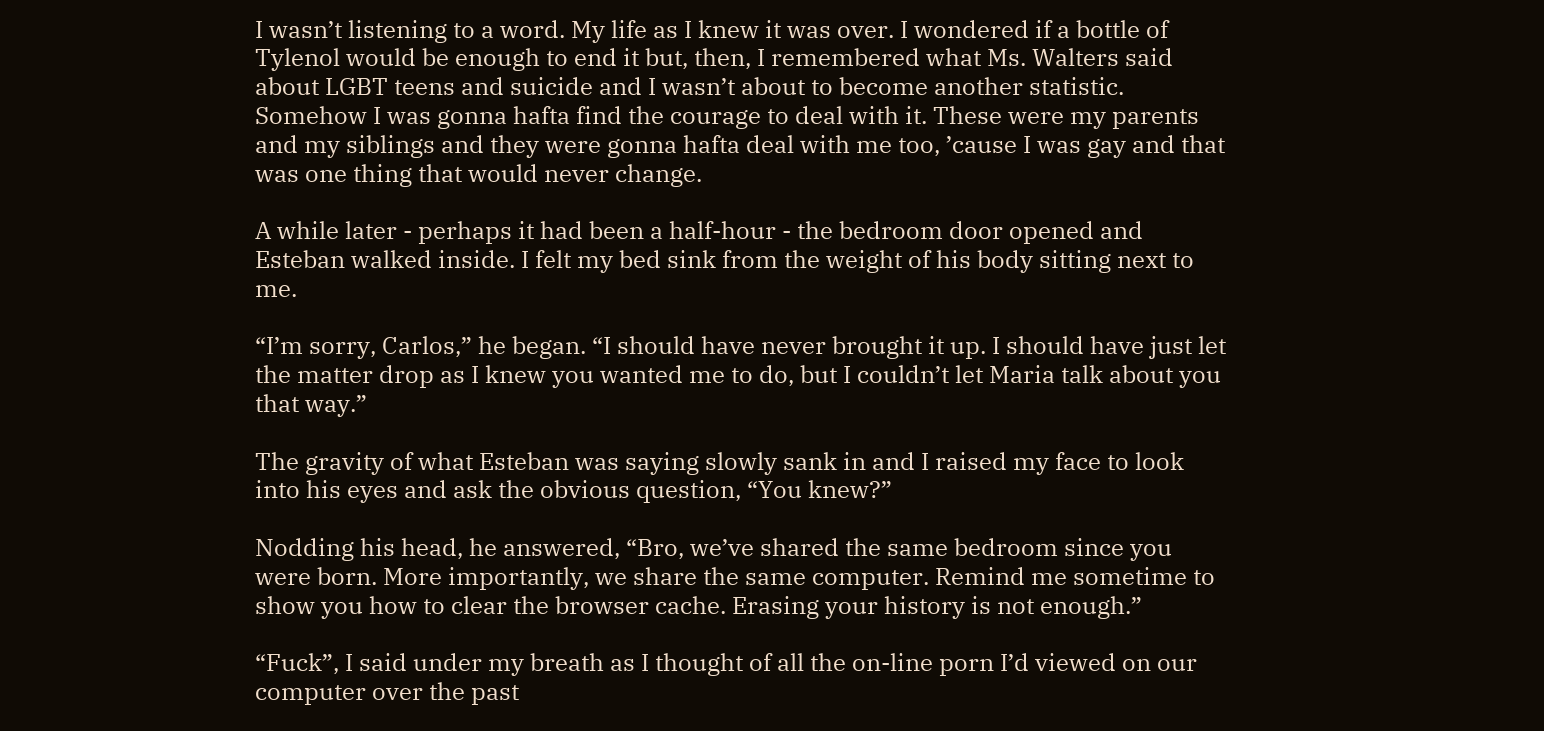I wasn’t listening to a word. My life as I knew it was over. I wondered if a bottle of Tylenol would be enough to end it but, then, I remembered what Ms. Walters said about LGBT teens and suicide and I wasn’t about to become another statistic. Somehow I was gonna hafta find the courage to deal with it. These were my parents and my siblings and they were gonna hafta deal with me too, ’cause I was gay and that was one thing that would never change.

A while later - perhaps it had been a half-hour - the bedroom door opened and Esteban walked inside. I felt my bed sink from the weight of his body sitting next to me.

“I’m sorry, Carlos,” he began. “I should have never brought it up. I should have just let the matter drop as I knew you wanted me to do, but I couldn’t let Maria talk about you that way.”

The gravity of what Esteban was saying slowly sank in and I raised my face to look into his eyes and ask the obvious question, “You knew?”

Nodding his head, he answered, “Bro, we’ve shared the same bedroom since you were born. More importantly, we share the same computer. Remind me sometime to show you how to clear the browser cache. Erasing your history is not enough.”

“Fuck”, I said under my breath as I thought of all the on-line porn I’d viewed on our computer over the past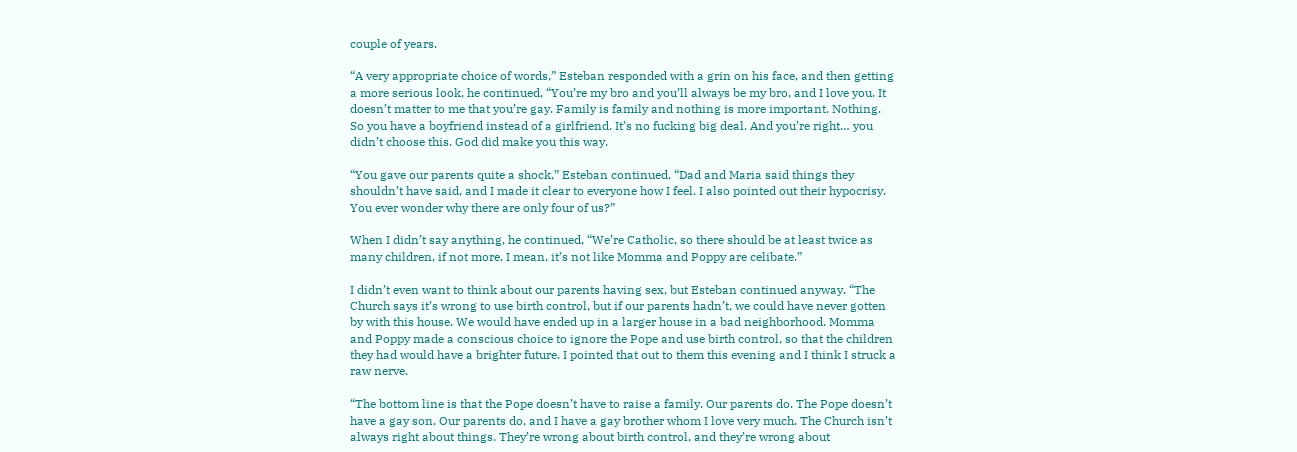couple of years.

“A very appropriate choice of words,” Esteban responded with a grin on his face, and then getting a more serious look, he continued, “You’re my bro and you’ll always be my bro, and I love you. It doesn’t matter to me that you’re gay. Family is family and nothing is more important. Nothing. So you have a boyfriend instead of a girlfriend. It’s no fucking big deal. And you’re right… you didn’t choose this. God did make you this way.

“You gave our parents quite a shock,” Esteban continued. “Dad and Maria said things they shouldn’t have said, and I made it clear to everyone how I feel. I also pointed out their hypocrisy. You ever wonder why there are only four of us?”

When I didn’t say anything, he continued, “We’re Catholic, so there should be at least twice as many children, if not more. I mean, it’s not like Momma and Poppy are celibate.”

I didn’t even want to think about our parents having sex, but Esteban continued anyway. “The Church says it’s wrong to use birth control, but if our parents hadn’t, we could have never gotten by with this house. We would have ended up in a larger house in a bad neighborhood. Momma and Poppy made a conscious choice to ignore the Pope and use birth control, so that the children they had would have a brighter future. I pointed that out to them this evening and I think I struck a raw nerve.

“The bottom line is that the Pope doesn’t have to raise a family. Our parents do. The Pope doesn’t have a gay son. Our parents do, and I have a gay brother whom I love very much. The Church isn’t always right about things. They’re wrong about birth control, and they’re wrong about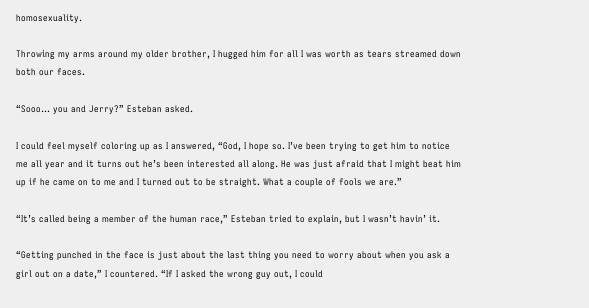homosexuality.

Throwing my arms around my older brother, I hugged him for all I was worth as tears streamed down both our faces.

“Sooo… you and Jerry?” Esteban asked.

I could feel myself coloring up as I answered, “God, I hope so. I’ve been trying to get him to notice me all year and it turns out he’s been interested all along. He was just afraid that I might beat him up if he came on to me and I turned out to be straight. What a couple of fools we are.”

“It’s called being a member of the human race,” Esteban tried to explain, but I wasn’t havin’ it.

“Getting punched in the face is just about the last thing you need to worry about when you ask a girl out on a date,” I countered. “If I asked the wrong guy out, I could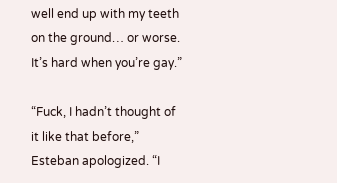well end up with my teeth on the ground… or worse. It’s hard when you’re gay.”

“Fuck, I hadn’t thought of it like that before,” Esteban apologized. “I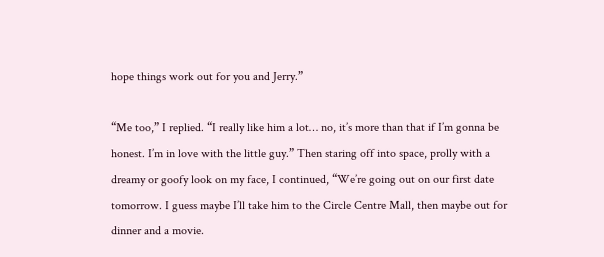hope things work out for you and Jerry.”

“Me too,” I replied. “I really like him a lot… no, it’s more than that if I’m gonna be honest. I’m in love with the little guy.” Then staring off into space, prolly with a dreamy or goofy look on my face, I continued, “We’re going out on our first date tomorrow. I guess maybe I’ll take him to the Circle Centre Mall, then maybe out for dinner and a movie.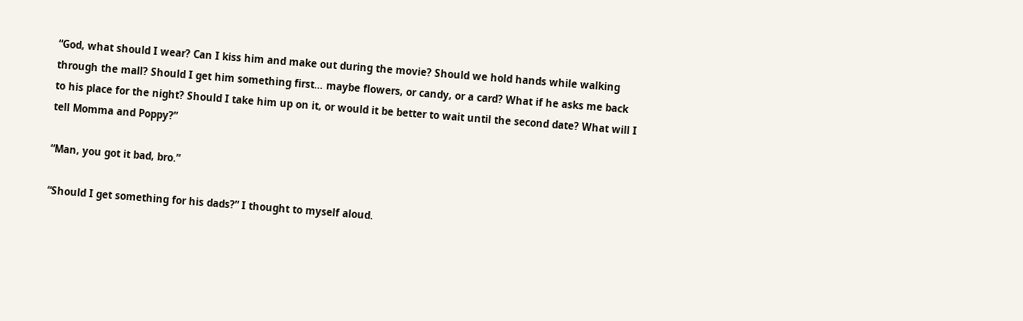“God, what should I wear? Can I kiss him and make out during the movie? Should we hold hands while walking through the mall? Should I get him something first… maybe flowers, or candy, or a card? What if he asks me back to his place for the night? Should I take him up on it, or would it be better to wait until the second date? What will I tell Momma and Poppy?”

“Man, you got it bad, bro.”

“Should I get something for his dads?” I thought to myself aloud.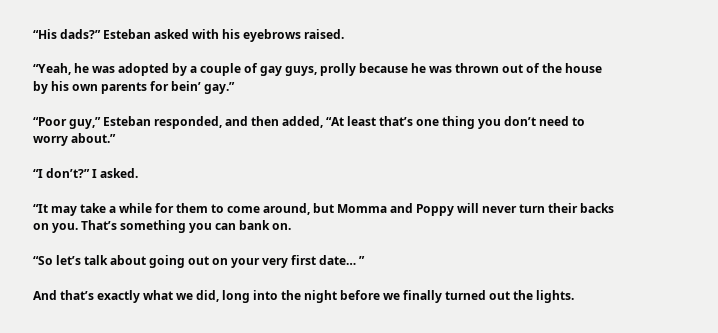“His dads?” Esteban asked with his eyebrows raised.

“Yeah, he was adopted by a couple of gay guys, prolly because he was thrown out of the house by his own parents for bein’ gay.”

“Poor guy,” Esteban responded, and then added, “At least that’s one thing you don’t need to worry about.”

“I don’t?” I asked.

“It may take a while for them to come around, but Momma and Poppy will never turn their backs on you. That’s something you can bank on.

“So let’s talk about going out on your very first date… ”

And that’s exactly what we did, long into the night before we finally turned out the lights.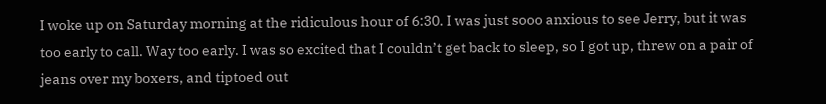I woke up on Saturday morning at the ridiculous hour of 6:30. I was just sooo anxious to see Jerry, but it was too early to call. Way too early. I was so excited that I couldn’t get back to sleep, so I got up, threw on a pair of jeans over my boxers, and tiptoed out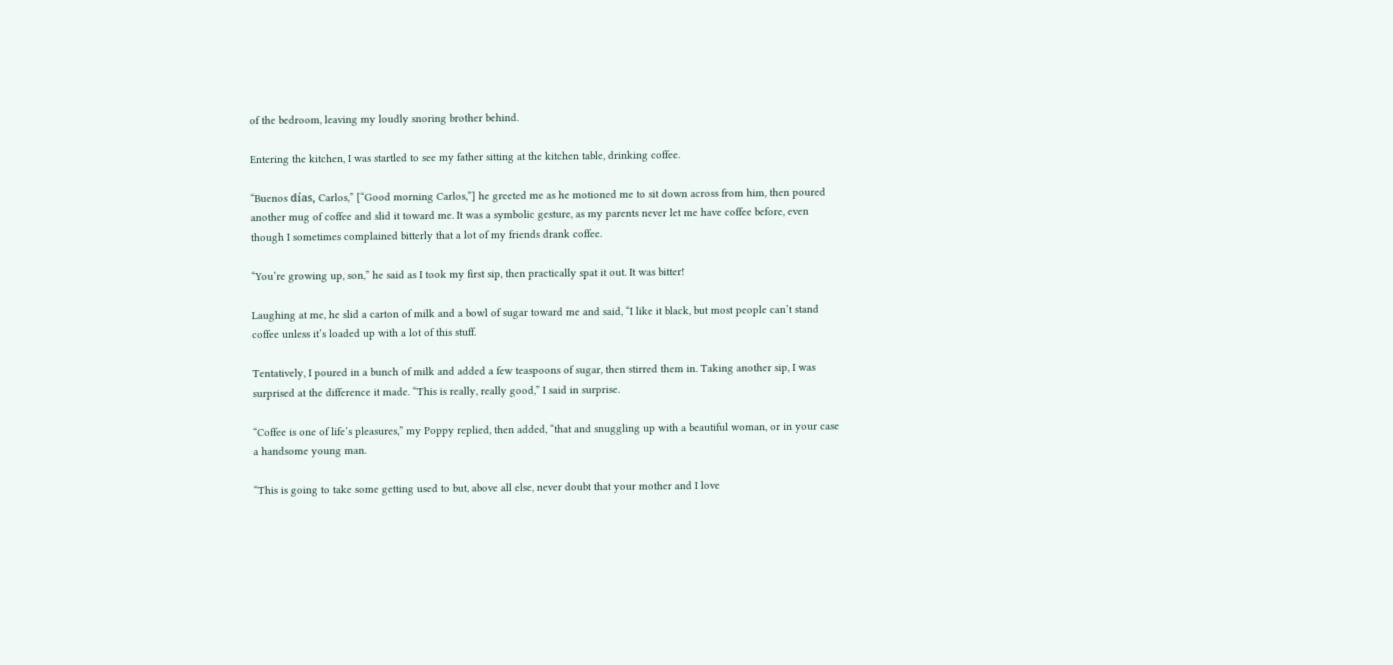of the bedroom, leaving my loudly snoring brother behind.

Entering the kitchen, I was startled to see my father sitting at the kitchen table, drinking coffee.

“Buenos días, Carlos,” [“Good morning Carlos,”] he greeted me as he motioned me to sit down across from him, then poured another mug of coffee and slid it toward me. It was a symbolic gesture, as my parents never let me have coffee before, even though I sometimes complained bitterly that a lot of my friends drank coffee.

“You’re growing up, son,” he said as I took my first sip, then practically spat it out. It was bitter!

Laughing at me, he slid a carton of milk and a bowl of sugar toward me and said, “I like it black, but most people can’t stand coffee unless it’s loaded up with a lot of this stuff.

Tentatively, I poured in a bunch of milk and added a few teaspoons of sugar, then stirred them in. Taking another sip, I was surprised at the difference it made. “This is really, really good,” I said in surprise.

“Coffee is one of life’s pleasures,” my Poppy replied, then added, “that and snuggling up with a beautiful woman, or in your case a handsome young man.

“This is going to take some getting used to but, above all else, never doubt that your mother and I love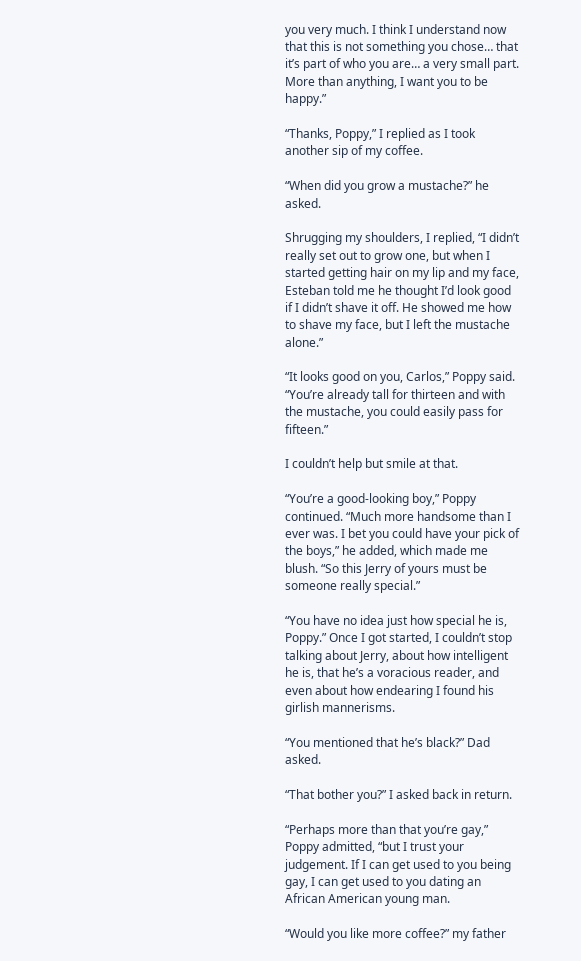you very much. I think I understand now that this is not something you chose… that it’s part of who you are… a very small part. More than anything, I want you to be happy.”

“Thanks, Poppy,” I replied as I took another sip of my coffee.

“When did you grow a mustache?” he asked.

Shrugging my shoulders, I replied, “I didn’t really set out to grow one, but when I started getting hair on my lip and my face, Esteban told me he thought I’d look good if I didn’t shave it off. He showed me how to shave my face, but I left the mustache alone.”

“It looks good on you, Carlos,” Poppy said. “You’re already tall for thirteen and with the mustache, you could easily pass for fifteen.”

I couldn’t help but smile at that.

“You’re a good-looking boy,” Poppy continued. “Much more handsome than I ever was. I bet you could have your pick of the boys,” he added, which made me blush. “So this Jerry of yours must be someone really special.”

“You have no idea just how special he is, Poppy.” Once I got started, I couldn’t stop talking about Jerry, about how intelligent he is, that he’s a voracious reader, and even about how endearing I found his girlish mannerisms.

“You mentioned that he’s black?” Dad asked.

“That bother you?” I asked back in return.

“Perhaps more than that you’re gay,” Poppy admitted, “but I trust your judgement. If I can get used to you being gay, I can get used to you dating an African American young man.

“Would you like more coffee?” my father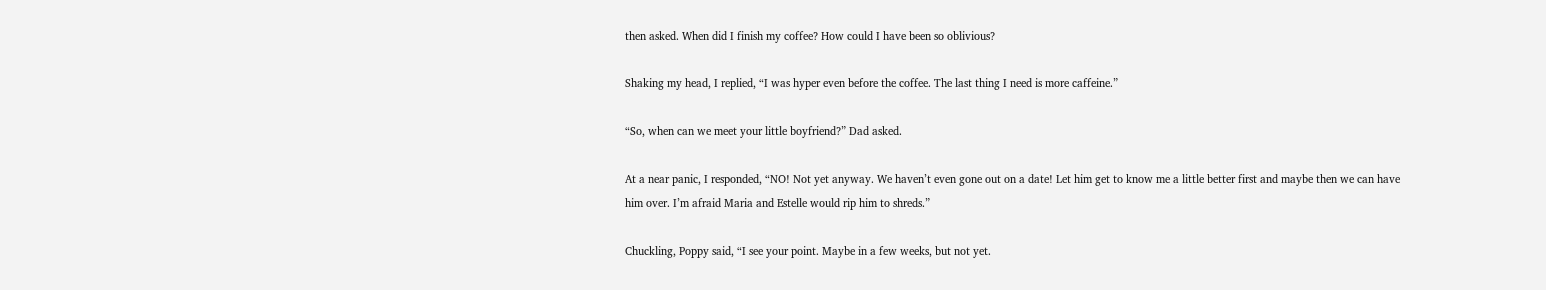then asked. When did I finish my coffee? How could I have been so oblivious?

Shaking my head, I replied, “I was hyper even before the coffee. The last thing I need is more caffeine.”

“So, when can we meet your little boyfriend?” Dad asked.

At a near panic, I responded, “NO! Not yet anyway. We haven’t even gone out on a date! Let him get to know me a little better first and maybe then we can have him over. I’m afraid Maria and Estelle would rip him to shreds.”

Chuckling, Poppy said, “I see your point. Maybe in a few weeks, but not yet.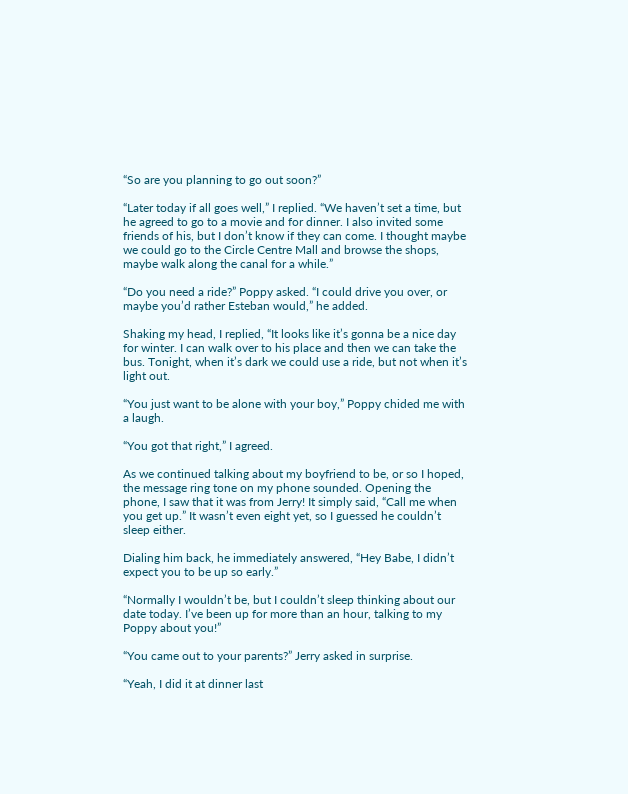“So are you planning to go out soon?”

“Later today if all goes well,” I replied. “We haven’t set a time, but he agreed to go to a movie and for dinner. I also invited some friends of his, but I don’t know if they can come. I thought maybe we could go to the Circle Centre Mall and browse the shops, maybe walk along the canal for a while.”

“Do you need a ride?” Poppy asked. “I could drive you over, or maybe you’d rather Esteban would,” he added.

Shaking my head, I replied, “It looks like it’s gonna be a nice day for winter. I can walk over to his place and then we can take the bus. Tonight, when it’s dark we could use a ride, but not when it’s light out.

“You just want to be alone with your boy,” Poppy chided me with a laugh.

“You got that right,” I agreed.

As we continued talking about my boyfriend to be, or so I hoped, the message ring tone on my phone sounded. Opening the phone, I saw that it was from Jerry! It simply said, “Call me when you get up.” It wasn’t even eight yet, so I guessed he couldn’t sleep either.

Dialing him back, he immediately answered, “Hey Babe, I didn’t expect you to be up so early.”

“Normally I wouldn’t be, but I couldn’t sleep thinking about our date today. I’ve been up for more than an hour, talking to my Poppy about you!”

“You came out to your parents?” Jerry asked in surprise.

“Yeah, I did it at dinner last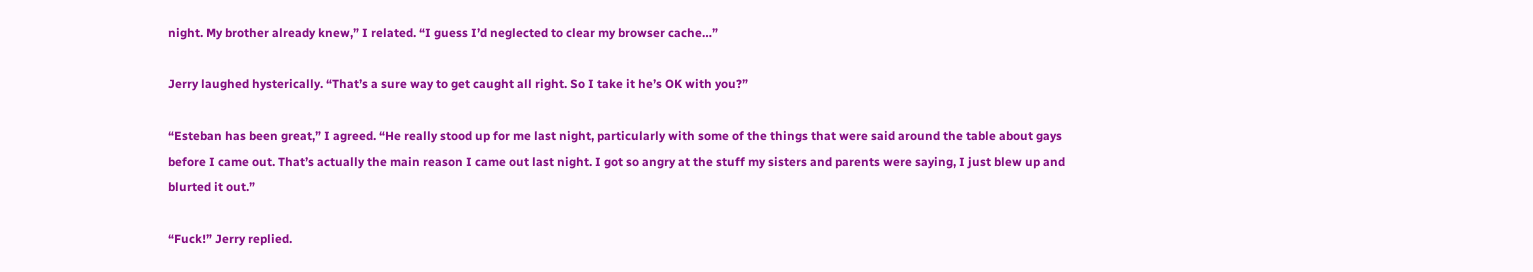night. My brother already knew,” I related. “I guess I’d neglected to clear my browser cache…”

Jerry laughed hysterically. “That’s a sure way to get caught all right. So I take it he’s OK with you?”

“Esteban has been great,” I agreed. “He really stood up for me last night, particularly with some of the things that were said around the table about gays before I came out. That’s actually the main reason I came out last night. I got so angry at the stuff my sisters and parents were saying, I just blew up and blurted it out.”

“Fuck!” Jerry replied.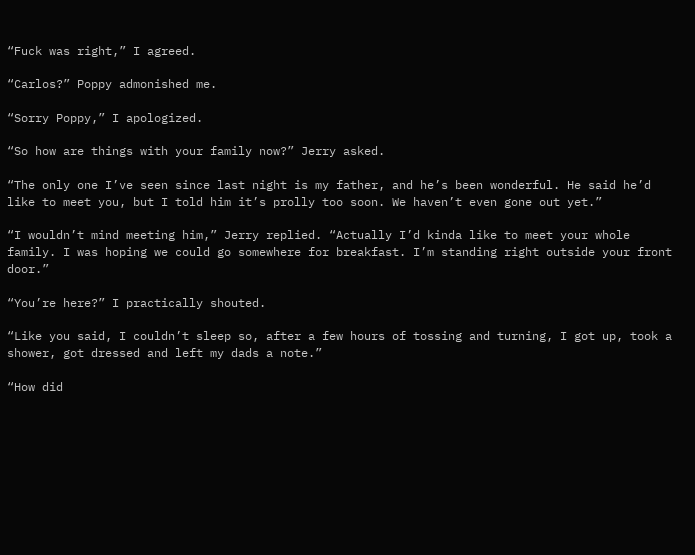“Fuck was right,” I agreed.

“Carlos?” Poppy admonished me.

“Sorry Poppy,” I apologized.

“So how are things with your family now?” Jerry asked.

“The only one I’ve seen since last night is my father, and he’s been wonderful. He said he’d like to meet you, but I told him it’s prolly too soon. We haven’t even gone out yet.”

“I wouldn’t mind meeting him,” Jerry replied. “Actually I’d kinda like to meet your whole family. I was hoping we could go somewhere for breakfast. I’m standing right outside your front door.”

“You’re here?” I practically shouted.

“Like you said, I couldn’t sleep so, after a few hours of tossing and turning, I got up, took a shower, got dressed and left my dads a note.”

“How did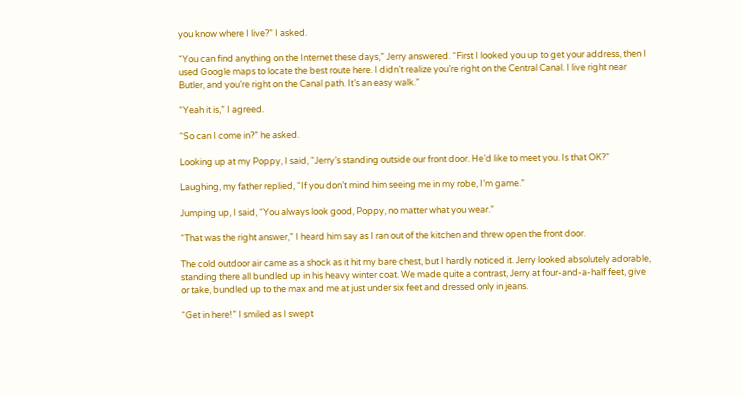you know where I live?” I asked.

“You can find anything on the Internet these days,” Jerry answered. “First I looked you up to get your address, then I used Google maps to locate the best route here. I didn’t realize you’re right on the Central Canal. I live right near Butler, and you’re right on the Canal path. It’s an easy walk.”

“Yeah it is,” I agreed.

“So can I come in?” he asked.

Looking up at my Poppy, I said, “Jerry’s standing outside our front door. He’d like to meet you. Is that OK?”

Laughing, my father replied, “If you don’t mind him seeing me in my robe, I’m game.”

Jumping up, I said, “You always look good, Poppy, no matter what you wear.”

“That was the right answer,” I heard him say as I ran out of the kitchen and threw open the front door.

The cold outdoor air came as a shock as it hit my bare chest, but I hardly noticed it. Jerry looked absolutely adorable, standing there all bundled up in his heavy winter coat. We made quite a contrast, Jerry at four-and-a-half feet, give or take, bundled up to the max and me at just under six feet and dressed only in jeans.

“Get in here!” I smiled as I swept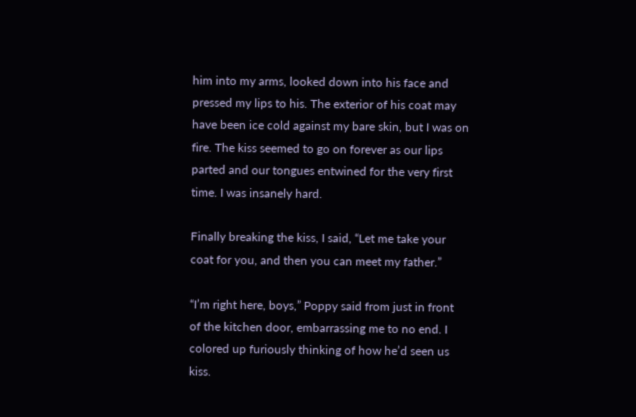him into my arms, looked down into his face and pressed my lips to his. The exterior of his coat may have been ice cold against my bare skin, but I was on fire. The kiss seemed to go on forever as our lips parted and our tongues entwined for the very first time. I was insanely hard.

Finally breaking the kiss, I said, “Let me take your coat for you, and then you can meet my father.”

“I’m right here, boys,” Poppy said from just in front of the kitchen door, embarrassing me to no end. I colored up furiously thinking of how he’d seen us kiss.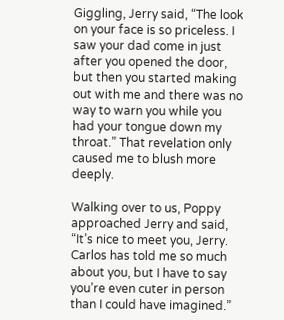Giggling, Jerry said, “The look on your face is so priceless. I saw your dad come in just after you opened the door, but then you started making out with me and there was no way to warn you while you had your tongue down my throat.” That revelation only caused me to blush more deeply.

Walking over to us, Poppy approached Jerry and said, “It’s nice to meet you, Jerry. Carlos has told me so much about you, but I have to say you’re even cuter in person than I could have imagined.”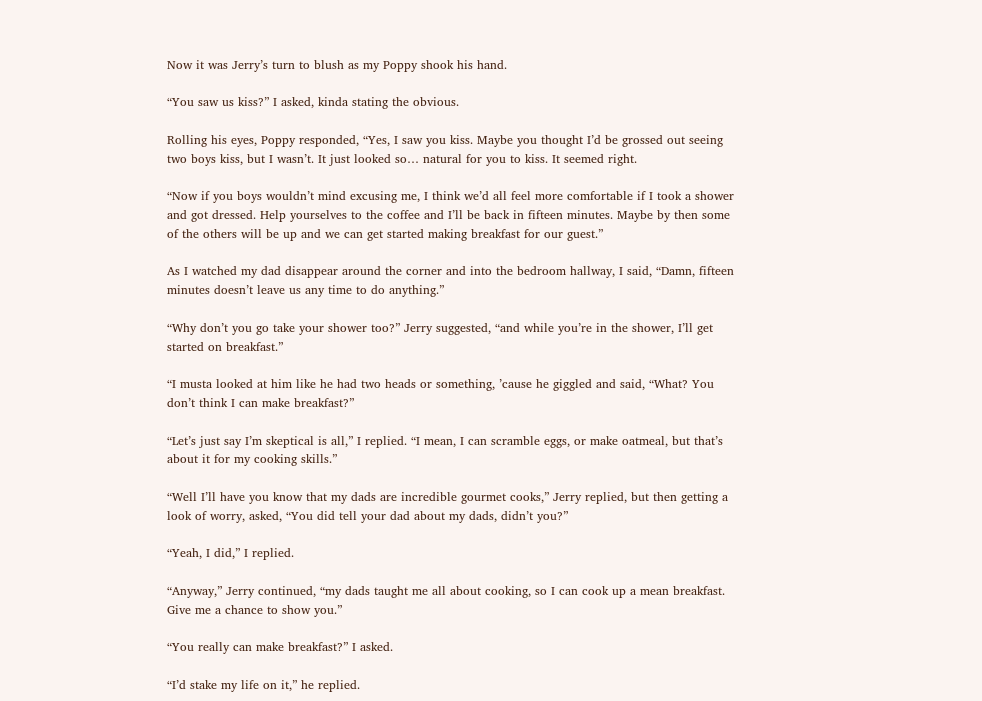Now it was Jerry’s turn to blush as my Poppy shook his hand.

“You saw us kiss?” I asked, kinda stating the obvious.

Rolling his eyes, Poppy responded, “Yes, I saw you kiss. Maybe you thought I’d be grossed out seeing two boys kiss, but I wasn’t. It just looked so… natural for you to kiss. It seemed right.

“Now if you boys wouldn’t mind excusing me, I think we’d all feel more comfortable if I took a shower and got dressed. Help yourselves to the coffee and I’ll be back in fifteen minutes. Maybe by then some of the others will be up and we can get started making breakfast for our guest.”

As I watched my dad disappear around the corner and into the bedroom hallway, I said, “Damn, fifteen minutes doesn’t leave us any time to do anything.”

“Why don’t you go take your shower too?” Jerry suggested, “and while you’re in the shower, I’ll get started on breakfast.”

“I musta looked at him like he had two heads or something, ’cause he giggled and said, “What? You don’t think I can make breakfast?”

“Let’s just say I’m skeptical is all,” I replied. “I mean, I can scramble eggs, or make oatmeal, but that’s about it for my cooking skills.”

“Well I’ll have you know that my dads are incredible gourmet cooks,” Jerry replied, but then getting a look of worry, asked, “You did tell your dad about my dads, didn’t you?”

“Yeah, I did,” I replied.

“Anyway,” Jerry continued, “my dads taught me all about cooking, so I can cook up a mean breakfast. Give me a chance to show you.”

“You really can make breakfast?” I asked.

“I’d stake my life on it,” he replied.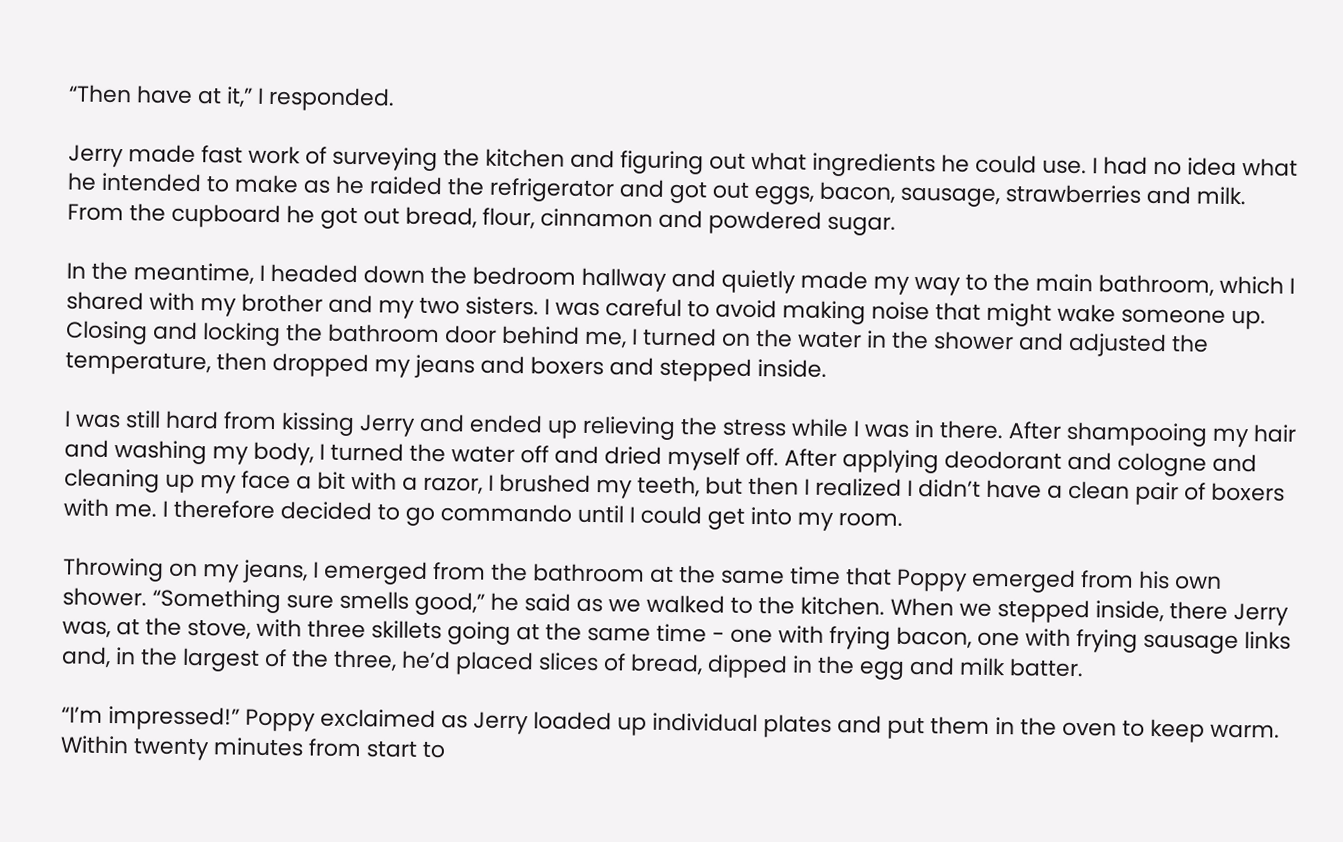“Then have at it,” I responded.

Jerry made fast work of surveying the kitchen and figuring out what ingredients he could use. I had no idea what he intended to make as he raided the refrigerator and got out eggs, bacon, sausage, strawberries and milk. From the cupboard he got out bread, flour, cinnamon and powdered sugar.

In the meantime, I headed down the bedroom hallway and quietly made my way to the main bathroom, which I shared with my brother and my two sisters. I was careful to avoid making noise that might wake someone up. Closing and locking the bathroom door behind me, I turned on the water in the shower and adjusted the temperature, then dropped my jeans and boxers and stepped inside.

I was still hard from kissing Jerry and ended up relieving the stress while I was in there. After shampooing my hair and washing my body, I turned the water off and dried myself off. After applying deodorant and cologne and cleaning up my face a bit with a razor, I brushed my teeth, but then I realized I didn’t have a clean pair of boxers with me. I therefore decided to go commando until I could get into my room.

Throwing on my jeans, I emerged from the bathroom at the same time that Poppy emerged from his own shower. “Something sure smells good,” he said as we walked to the kitchen. When we stepped inside, there Jerry was, at the stove, with three skillets going at the same time - one with frying bacon, one with frying sausage links and, in the largest of the three, he’d placed slices of bread, dipped in the egg and milk batter.

“I’m impressed!” Poppy exclaimed as Jerry loaded up individual plates and put them in the oven to keep warm. Within twenty minutes from start to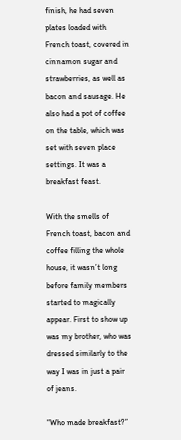finish, he had seven plates loaded with French toast, covered in cinnamon sugar and strawberries, as well as bacon and sausage. He also had a pot of coffee on the table, which was set with seven place settings. It was a breakfast feast.

With the smells of French toast, bacon and coffee filling the whole house, it wasn’t long before family members started to magically appear. First to show up was my brother, who was dressed similarly to the way I was in just a pair of jeans.

“Who made breakfast?”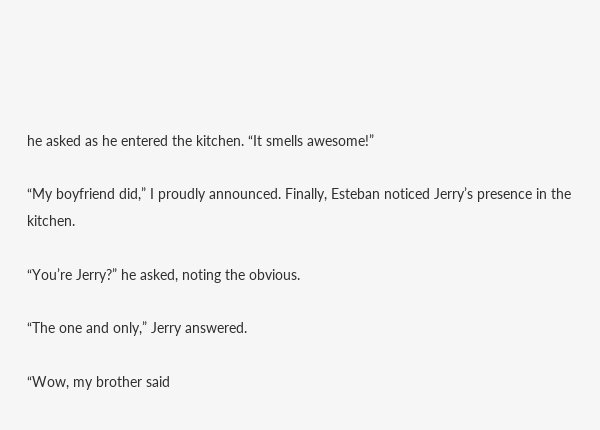he asked as he entered the kitchen. “It smells awesome!”

“My boyfriend did,” I proudly announced. Finally, Esteban noticed Jerry’s presence in the kitchen.

“You’re Jerry?” he asked, noting the obvious.

“The one and only,” Jerry answered.

“Wow, my brother said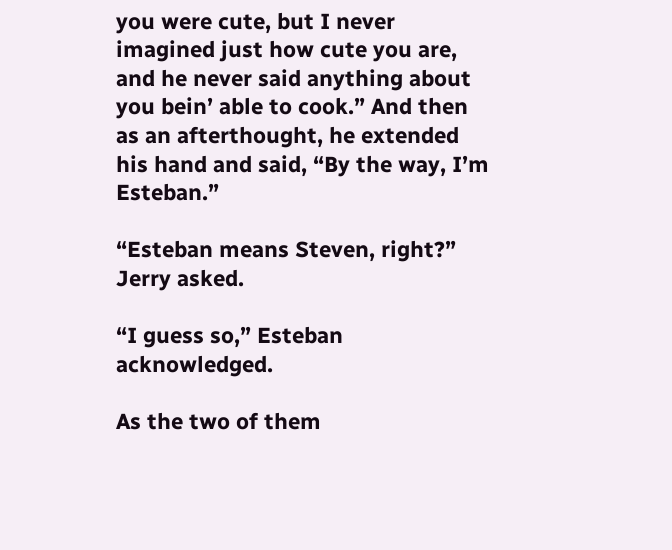you were cute, but I never imagined just how cute you are, and he never said anything about you bein’ able to cook.” And then as an afterthought, he extended his hand and said, “By the way, I’m Esteban.”

“Esteban means Steven, right?” Jerry asked.

“I guess so,” Esteban acknowledged.

As the two of them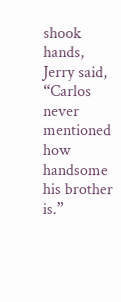shook hands, Jerry said, “Carlos never mentioned how handsome his brother is.”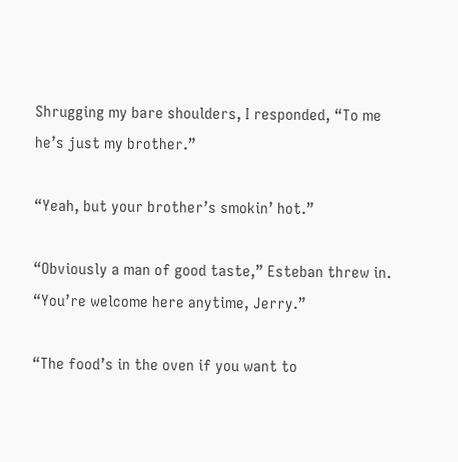Shrugging my bare shoulders, I responded, “To me he’s just my brother.”

“Yeah, but your brother’s smokin’ hot.”

“Obviously a man of good taste,” Esteban threw in. “You’re welcome here anytime, Jerry.”

“The food’s in the oven if you want to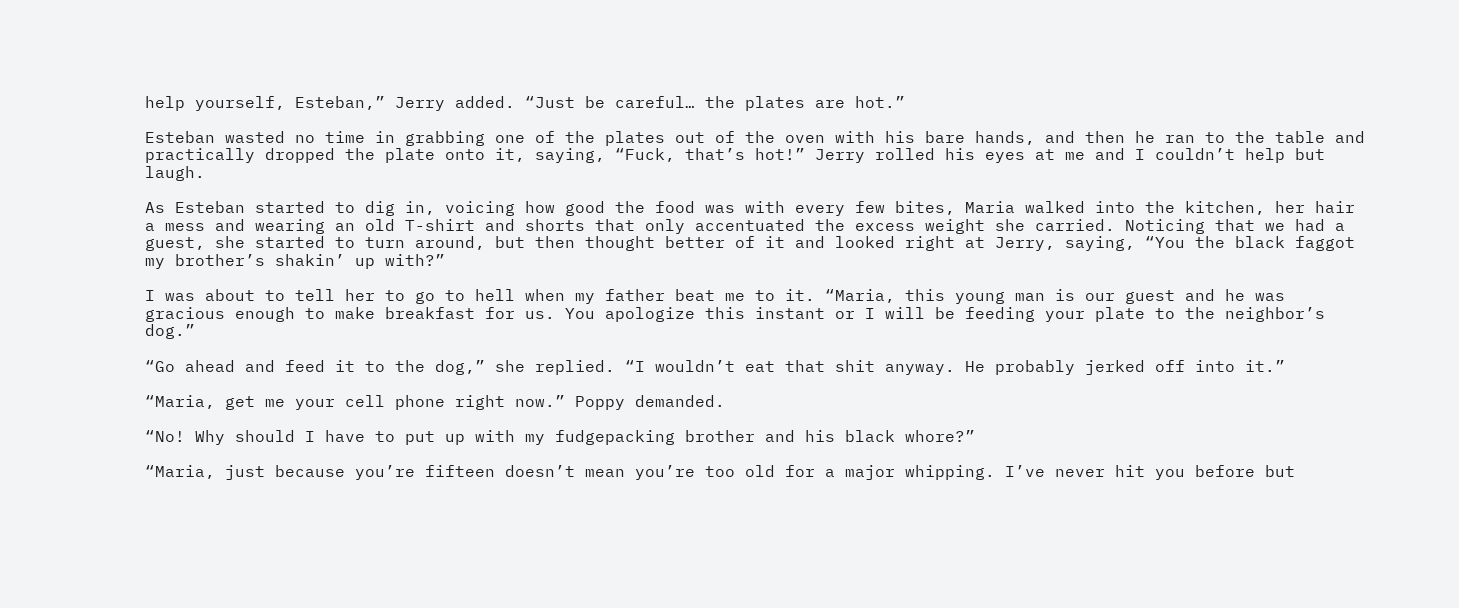help yourself, Esteban,” Jerry added. “Just be careful… the plates are hot.”

Esteban wasted no time in grabbing one of the plates out of the oven with his bare hands, and then he ran to the table and practically dropped the plate onto it, saying, “Fuck, that’s hot!” Jerry rolled his eyes at me and I couldn’t help but laugh.

As Esteban started to dig in, voicing how good the food was with every few bites, Maria walked into the kitchen, her hair a mess and wearing an old T-shirt and shorts that only accentuated the excess weight she carried. Noticing that we had a guest, she started to turn around, but then thought better of it and looked right at Jerry, saying, “You the black faggot my brother’s shakin’ up with?”

I was about to tell her to go to hell when my father beat me to it. “Maria, this young man is our guest and he was gracious enough to make breakfast for us. You apologize this instant or I will be feeding your plate to the neighbor’s dog.”

“Go ahead and feed it to the dog,” she replied. “I wouldn’t eat that shit anyway. He probably jerked off into it.”

“Maria, get me your cell phone right now.” Poppy demanded.

“No! Why should I have to put up with my fudgepacking brother and his black whore?”

“Maria, just because you’re fifteen doesn’t mean you’re too old for a major whipping. I’ve never hit you before but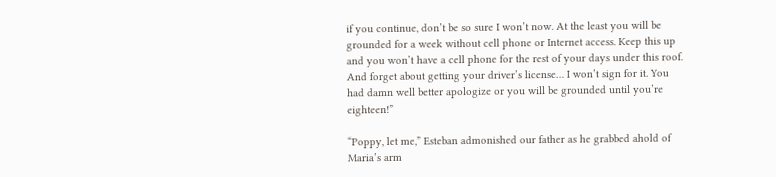if you continue, don’t be so sure I won’t now. At the least you will be grounded for a week without cell phone or Internet access. Keep this up and you won’t have a cell phone for the rest of your days under this roof. And forget about getting your driver’s license… I won’t sign for it. You had damn well better apologize or you will be grounded until you’re eighteen!”

“Poppy, let me,” Esteban admonished our father as he grabbed ahold of Maria’s arm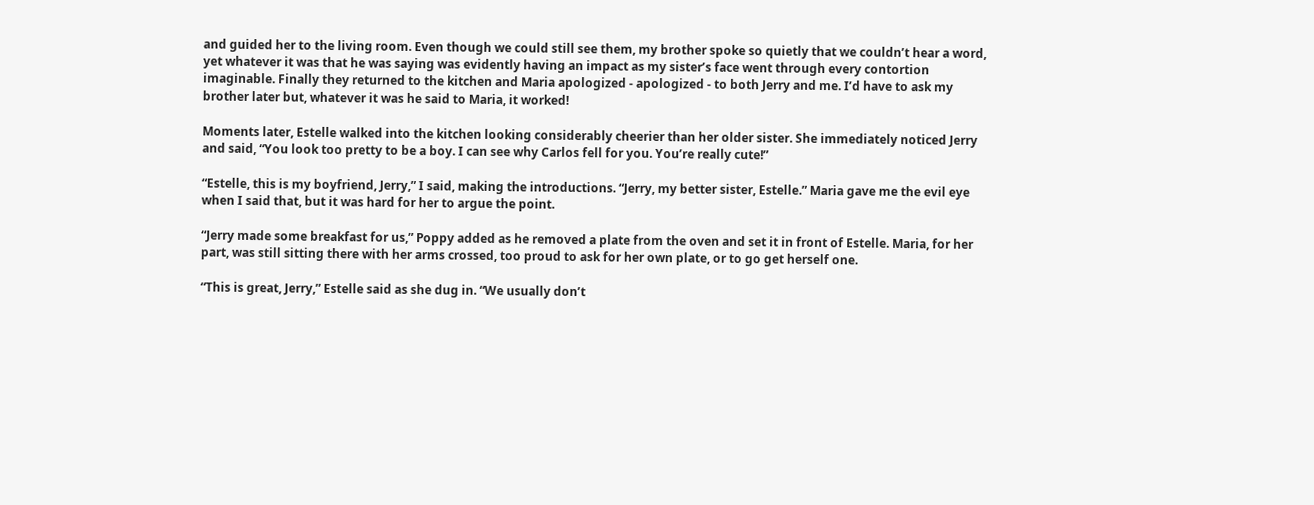and guided her to the living room. Even though we could still see them, my brother spoke so quietly that we couldn’t hear a word, yet whatever it was that he was saying was evidently having an impact as my sister’s face went through every contortion imaginable. Finally they returned to the kitchen and Maria apologized - apologized - to both Jerry and me. I’d have to ask my brother later but, whatever it was he said to Maria, it worked!

Moments later, Estelle walked into the kitchen looking considerably cheerier than her older sister. She immediately noticed Jerry and said, “You look too pretty to be a boy. I can see why Carlos fell for you. You’re really cute!”

“Estelle, this is my boyfriend, Jerry,” I said, making the introductions. “Jerry, my better sister, Estelle.” Maria gave me the evil eye when I said that, but it was hard for her to argue the point.

“Jerry made some breakfast for us,” Poppy added as he removed a plate from the oven and set it in front of Estelle. Maria, for her part, was still sitting there with her arms crossed, too proud to ask for her own plate, or to go get herself one.

“This is great, Jerry,” Estelle said as she dug in. “We usually don’t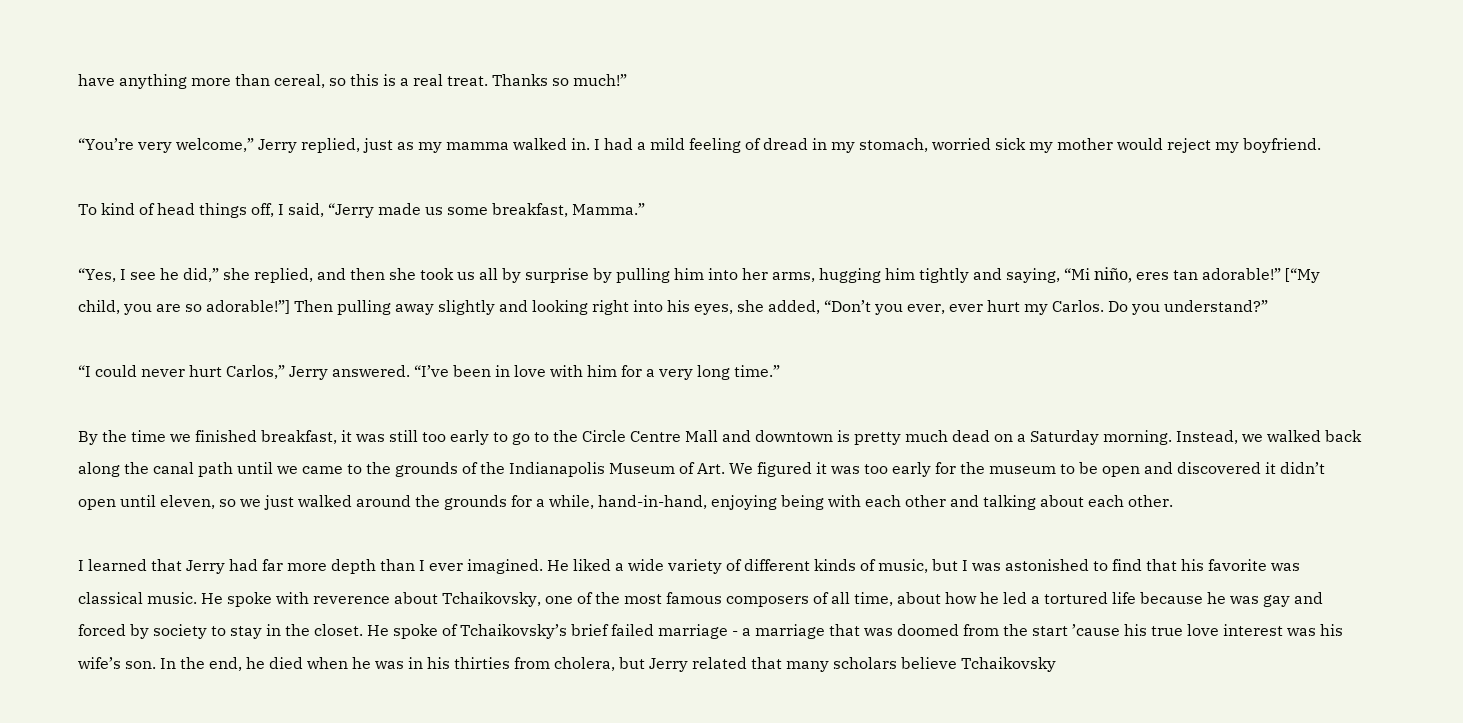have anything more than cereal, so this is a real treat. Thanks so much!”

“You’re very welcome,” Jerry replied, just as my mamma walked in. I had a mild feeling of dread in my stomach, worried sick my mother would reject my boyfriend.

To kind of head things off, I said, “Jerry made us some breakfast, Mamma.”

“Yes, I see he did,” she replied, and then she took us all by surprise by pulling him into her arms, hugging him tightly and saying, “Mi niño, eres tan adorable!” [“My child, you are so adorable!”] Then pulling away slightly and looking right into his eyes, she added, “Don’t you ever, ever hurt my Carlos. Do you understand?”

“I could never hurt Carlos,” Jerry answered. “I’ve been in love with him for a very long time.”

By the time we finished breakfast, it was still too early to go to the Circle Centre Mall and downtown is pretty much dead on a Saturday morning. Instead, we walked back along the canal path until we came to the grounds of the Indianapolis Museum of Art. We figured it was too early for the museum to be open and discovered it didn’t open until eleven, so we just walked around the grounds for a while, hand-in-hand, enjoying being with each other and talking about each other.

I learned that Jerry had far more depth than I ever imagined. He liked a wide variety of different kinds of music, but I was astonished to find that his favorite was classical music. He spoke with reverence about Tchaikovsky, one of the most famous composers of all time, about how he led a tortured life because he was gay and forced by society to stay in the closet. He spoke of Tchaikovsky’s brief failed marriage - a marriage that was doomed from the start ’cause his true love interest was his wife’s son. In the end, he died when he was in his thirties from cholera, but Jerry related that many scholars believe Tchaikovsky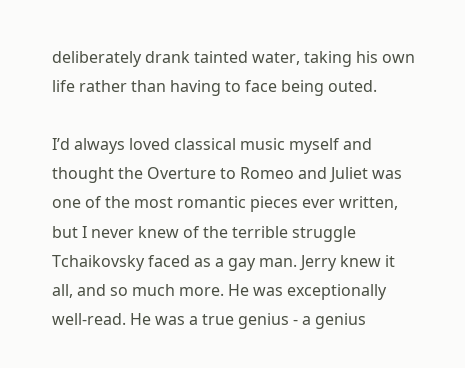deliberately drank tainted water, taking his own life rather than having to face being outed.

I’d always loved classical music myself and thought the Overture to Romeo and Juliet was one of the most romantic pieces ever written, but I never knew of the terrible struggle Tchaikovsky faced as a gay man. Jerry knew it all, and so much more. He was exceptionally well-read. He was a true genius - a genius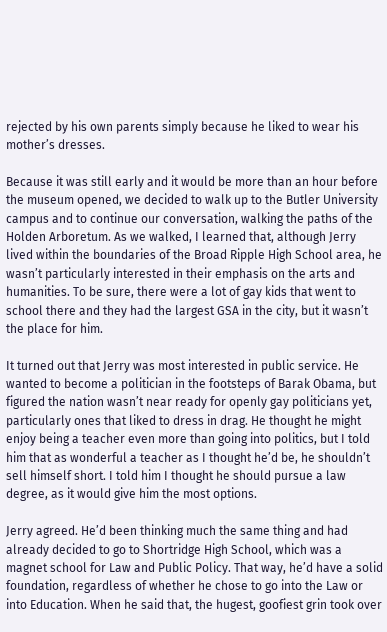rejected by his own parents simply because he liked to wear his mother’s dresses.

Because it was still early and it would be more than an hour before the museum opened, we decided to walk up to the Butler University campus and to continue our conversation, walking the paths of the Holden Arboretum. As we walked, I learned that, although Jerry lived within the boundaries of the Broad Ripple High School area, he wasn’t particularly interested in their emphasis on the arts and humanities. To be sure, there were a lot of gay kids that went to school there and they had the largest GSA in the city, but it wasn’t the place for him.

It turned out that Jerry was most interested in public service. He wanted to become a politician in the footsteps of Barak Obama, but figured the nation wasn’t near ready for openly gay politicians yet, particularly ones that liked to dress in drag. He thought he might enjoy being a teacher even more than going into politics, but I told him that as wonderful a teacher as I thought he’d be, he shouldn’t sell himself short. I told him I thought he should pursue a law degree, as it would give him the most options.

Jerry agreed. He’d been thinking much the same thing and had already decided to go to Shortridge High School, which was a magnet school for Law and Public Policy. That way, he’d have a solid foundation, regardless of whether he chose to go into the Law or into Education. When he said that, the hugest, goofiest grin took over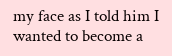my face as I told him I wanted to become a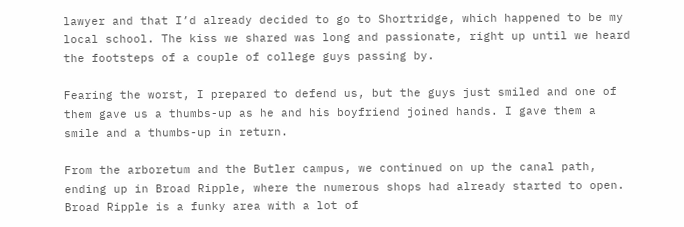lawyer and that I’d already decided to go to Shortridge, which happened to be my local school. The kiss we shared was long and passionate, right up until we heard the footsteps of a couple of college guys passing by.

Fearing the worst, I prepared to defend us, but the guys just smiled and one of them gave us a thumbs-up as he and his boyfriend joined hands. I gave them a smile and a thumbs-up in return.

From the arboretum and the Butler campus, we continued on up the canal path, ending up in Broad Ripple, where the numerous shops had already started to open. Broad Ripple is a funky area with a lot of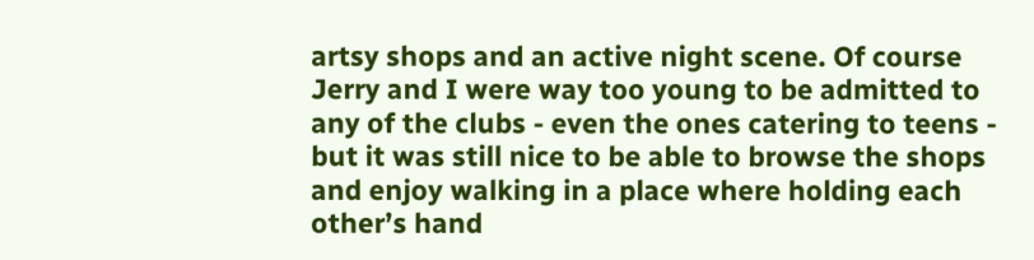artsy shops and an active night scene. Of course Jerry and I were way too young to be admitted to any of the clubs - even the ones catering to teens - but it was still nice to be able to browse the shops and enjoy walking in a place where holding each other’s hand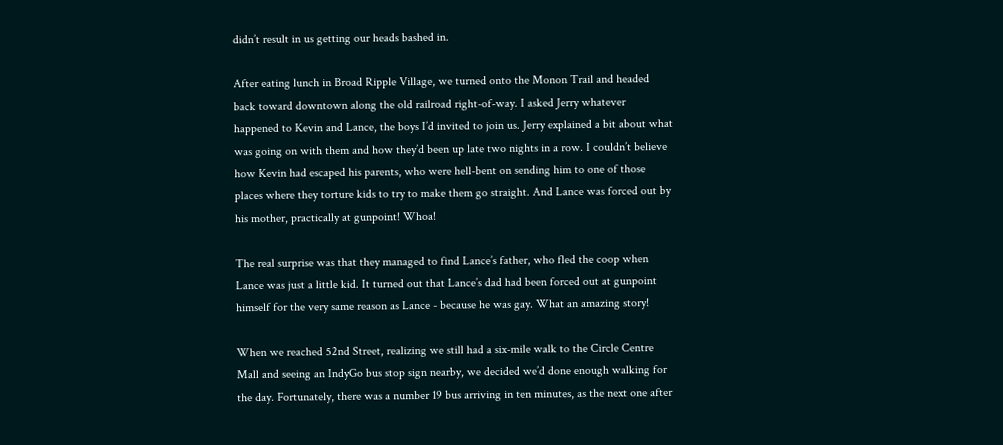didn’t result in us getting our heads bashed in.

After eating lunch in Broad Ripple Village, we turned onto the Monon Trail and headed back toward downtown along the old railroad right-of-way. I asked Jerry whatever happened to Kevin and Lance, the boys I’d invited to join us. Jerry explained a bit about what was going on with them and how they’d been up late two nights in a row. I couldn’t believe how Kevin had escaped his parents, who were hell-bent on sending him to one of those places where they torture kids to try to make them go straight. And Lance was forced out by his mother, practically at gunpoint! Whoa!

The real surprise was that they managed to find Lance’s father, who fled the coop when Lance was just a little kid. It turned out that Lance’s dad had been forced out at gunpoint himself for the very same reason as Lance - because he was gay. What an amazing story!

When we reached 52nd Street, realizing we still had a six-mile walk to the Circle Centre Mall and seeing an IndyGo bus stop sign nearby, we decided we’d done enough walking for the day. Fortunately, there was a number 19 bus arriving in ten minutes, as the next one after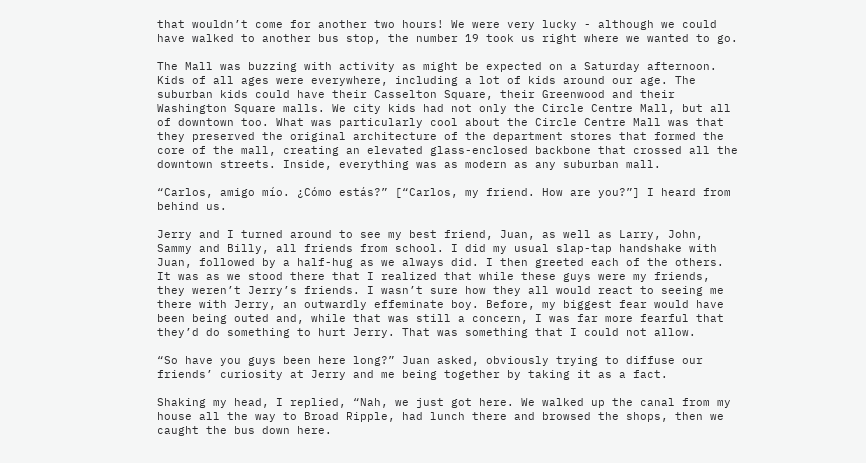that wouldn’t come for another two hours! We were very lucky - although we could have walked to another bus stop, the number 19 took us right where we wanted to go.

The Mall was buzzing with activity as might be expected on a Saturday afternoon. Kids of all ages were everywhere, including a lot of kids around our age. The suburban kids could have their Casselton Square, their Greenwood and their Washington Square malls. We city kids had not only the Circle Centre Mall, but all of downtown too. What was particularly cool about the Circle Centre Mall was that they preserved the original architecture of the department stores that formed the core of the mall, creating an elevated glass-enclosed backbone that crossed all the downtown streets. Inside, everything was as modern as any suburban mall.

“Carlos, amigo mío. ¿Cómo estás?” [“Carlos, my friend. How are you?”] I heard from behind us.

Jerry and I turned around to see my best friend, Juan, as well as Larry, John, Sammy and Billy, all friends from school. I did my usual slap-tap handshake with Juan, followed by a half-hug as we always did. I then greeted each of the others. It was as we stood there that I realized that while these guys were my friends, they weren’t Jerry’s friends. I wasn’t sure how they all would react to seeing me there with Jerry, an outwardly effeminate boy. Before, my biggest fear would have been being outed and, while that was still a concern, I was far more fearful that they’d do something to hurt Jerry. That was something that I could not allow.

“So have you guys been here long?” Juan asked, obviously trying to diffuse our friends’ curiosity at Jerry and me being together by taking it as a fact.

Shaking my head, I replied, “Nah, we just got here. We walked up the canal from my house all the way to Broad Ripple, had lunch there and browsed the shops, then we caught the bus down here.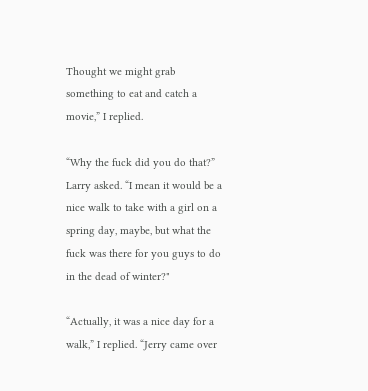Thought we might grab something to eat and catch a movie,” I replied.

“Why the fuck did you do that?” Larry asked. “I mean it would be a nice walk to take with a girl on a spring day, maybe, but what the fuck was there for you guys to do in the dead of winter?"

“Actually, it was a nice day for a walk,” I replied. “Jerry came over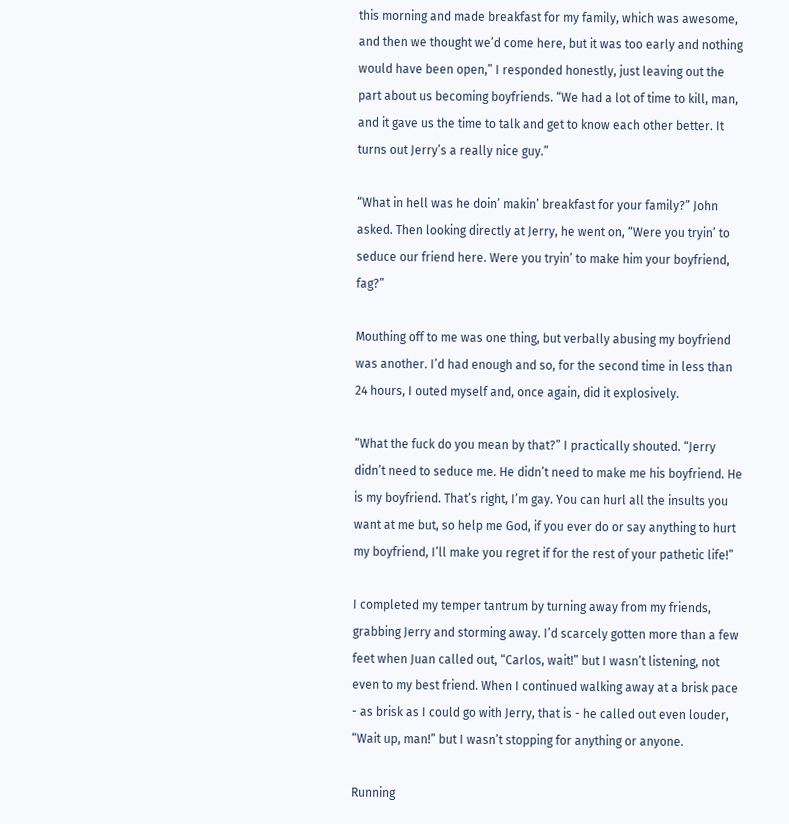this morning and made breakfast for my family, which was awesome, and then we thought we’d come here, but it was too early and nothing would have been open,” I responded honestly, just leaving out the part about us becoming boyfriends. “We had a lot of time to kill, man, and it gave us the time to talk and get to know each other better. It turns out Jerry’s a really nice guy.”

“What in hell was he doin’ makin’ breakfast for your family?” John asked. Then looking directly at Jerry, he went on, “Were you tryin’ to seduce our friend here. Were you tryin’ to make him your boyfriend, fag?”

Mouthing off to me was one thing, but verbally abusing my boyfriend was another. I’d had enough and so, for the second time in less than 24 hours, I outed myself and, once again, did it explosively.

“What the fuck do you mean by that?” I practically shouted. “Jerry didn’t need to seduce me. He didn’t need to make me his boyfriend. He is my boyfriend. That’s right, I’m gay. You can hurl all the insults you want at me but, so help me God, if you ever do or say anything to hurt my boyfriend, I’ll make you regret if for the rest of your pathetic life!”

I completed my temper tantrum by turning away from my friends, grabbing Jerry and storming away. I’d scarcely gotten more than a few feet when Juan called out, “Carlos, wait!” but I wasn’t listening, not even to my best friend. When I continued walking away at a brisk pace - as brisk as I could go with Jerry, that is - he called out even louder, “Wait up, man!” but I wasn’t stopping for anything or anyone.

Running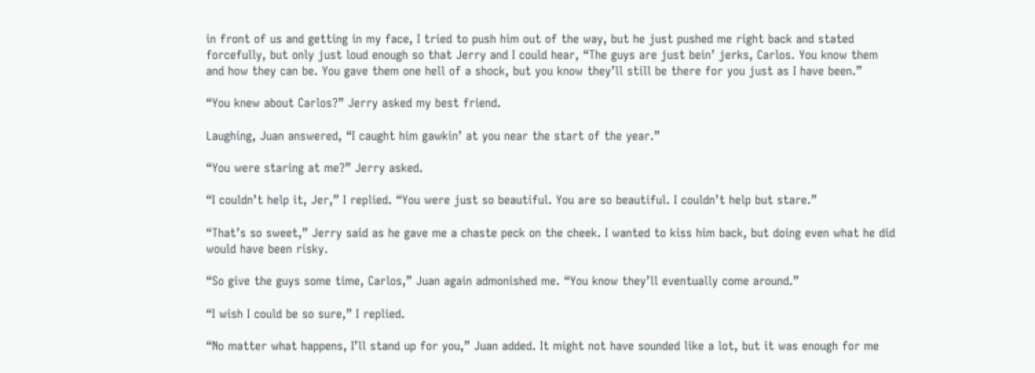in front of us and getting in my face, I tried to push him out of the way, but he just pushed me right back and stated forcefully, but only just loud enough so that Jerry and I could hear, “The guys are just bein’ jerks, Carlos. You know them and how they can be. You gave them one hell of a shock, but you know they’ll still be there for you just as I have been.”

“You knew about Carlos?” Jerry asked my best friend.

Laughing, Juan answered, “I caught him gawkin’ at you near the start of the year.”

“You were staring at me?” Jerry asked.

“I couldn’t help it, Jer,” I replied. “You were just so beautiful. You are so beautiful. I couldn’t help but stare.”

“That’s so sweet,” Jerry said as he gave me a chaste peck on the cheek. I wanted to kiss him back, but doing even what he did would have been risky.

“So give the guys some time, Carlos,” Juan again admonished me. “You know they’ll eventually come around.”

“I wish I could be so sure,” I replied.

“No matter what happens, I’ll stand up for you,” Juan added. It might not have sounded like a lot, but it was enough for me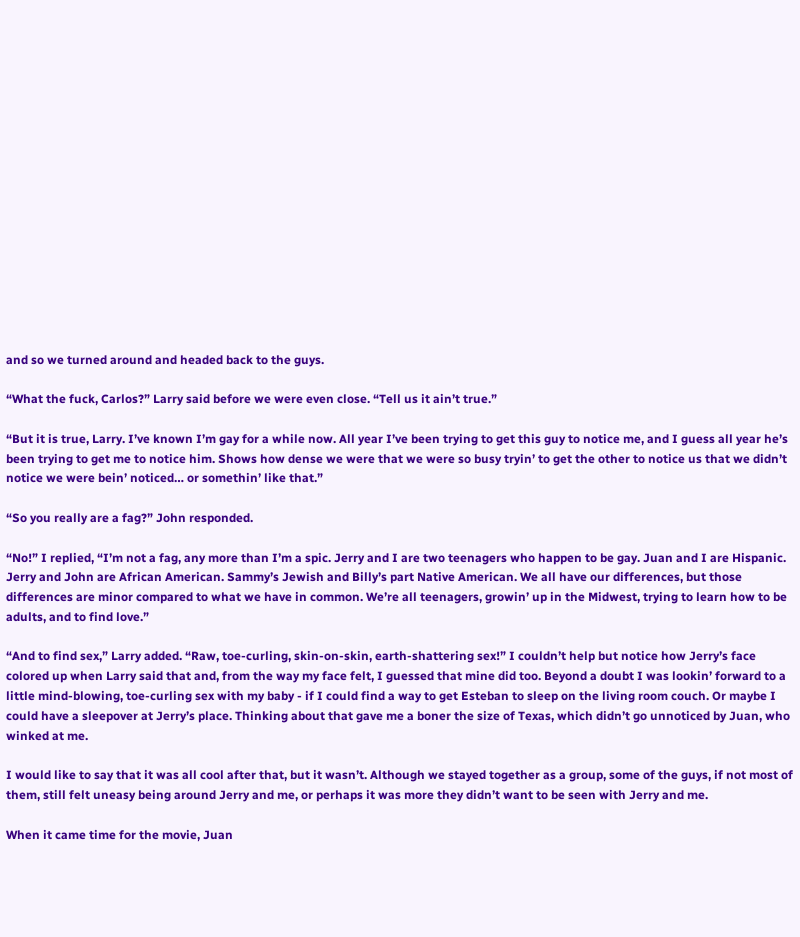and so we turned around and headed back to the guys.

“What the fuck, Carlos?” Larry said before we were even close. “Tell us it ain’t true.”

“But it is true, Larry. I’ve known I’m gay for a while now. All year I’ve been trying to get this guy to notice me, and I guess all year he’s been trying to get me to notice him. Shows how dense we were that we were so busy tryin’ to get the other to notice us that we didn’t notice we were bein’ noticed… or somethin’ like that.”

“So you really are a fag?” John responded.

“No!” I replied, “I’m not a fag, any more than I’m a spic. Jerry and I are two teenagers who happen to be gay. Juan and I are Hispanic. Jerry and John are African American. Sammy’s Jewish and Billy’s part Native American. We all have our differences, but those differences are minor compared to what we have in common. We’re all teenagers, growin’ up in the Midwest, trying to learn how to be adults, and to find love.”

“And to find sex,” Larry added. “Raw, toe-curling, skin-on-skin, earth-shattering sex!” I couldn’t help but notice how Jerry’s face colored up when Larry said that and, from the way my face felt, I guessed that mine did too. Beyond a doubt I was lookin’ forward to a little mind-blowing, toe-curling sex with my baby - if I could find a way to get Esteban to sleep on the living room couch. Or maybe I could have a sleepover at Jerry’s place. Thinking about that gave me a boner the size of Texas, which didn’t go unnoticed by Juan, who winked at me.

I would like to say that it was all cool after that, but it wasn’t. Although we stayed together as a group, some of the guys, if not most of them, still felt uneasy being around Jerry and me, or perhaps it was more they didn’t want to be seen with Jerry and me.

When it came time for the movie, Juan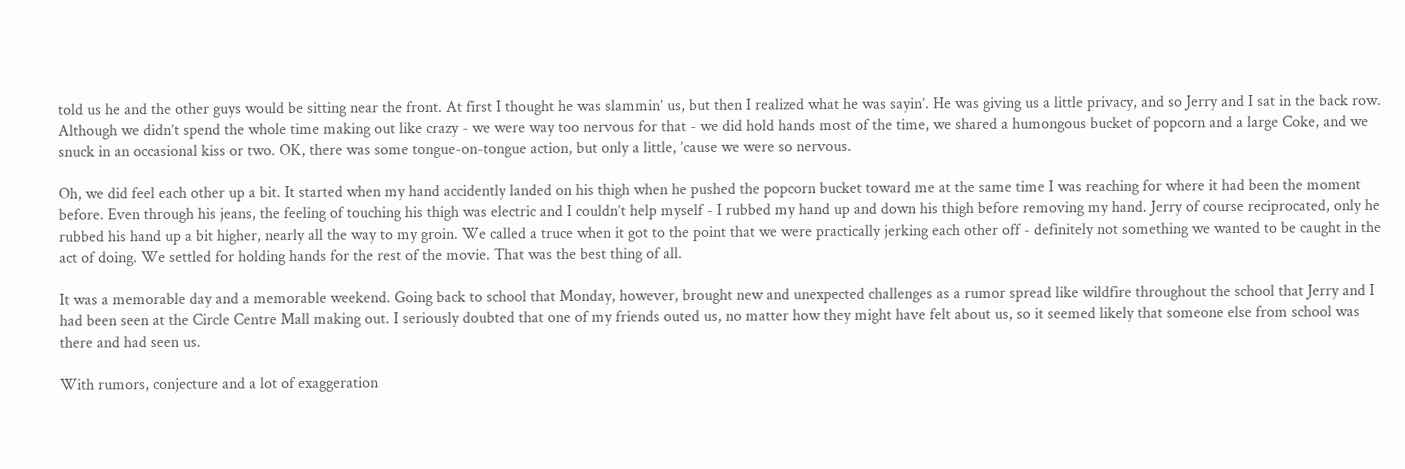told us he and the other guys would be sitting near the front. At first I thought he was slammin’ us, but then I realized what he was sayin’. He was giving us a little privacy, and so Jerry and I sat in the back row. Although we didn’t spend the whole time making out like crazy - we were way too nervous for that - we did hold hands most of the time, we shared a humongous bucket of popcorn and a large Coke, and we snuck in an occasional kiss or two. OK, there was some tongue-on-tongue action, but only a little, ’cause we were so nervous.

Oh, we did feel each other up a bit. It started when my hand accidently landed on his thigh when he pushed the popcorn bucket toward me at the same time I was reaching for where it had been the moment before. Even through his jeans, the feeling of touching his thigh was electric and I couldn’t help myself - I rubbed my hand up and down his thigh before removing my hand. Jerry of course reciprocated, only he rubbed his hand up a bit higher, nearly all the way to my groin. We called a truce when it got to the point that we were practically jerking each other off - definitely not something we wanted to be caught in the act of doing. We settled for holding hands for the rest of the movie. That was the best thing of all.

It was a memorable day and a memorable weekend. Going back to school that Monday, however, brought new and unexpected challenges as a rumor spread like wildfire throughout the school that Jerry and I had been seen at the Circle Centre Mall making out. I seriously doubted that one of my friends outed us, no matter how they might have felt about us, so it seemed likely that someone else from school was there and had seen us.

With rumors, conjecture and a lot of exaggeration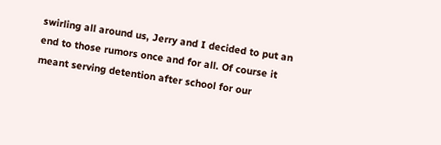swirling all around us, Jerry and I decided to put an end to those rumors once and for all. Of course it meant serving detention after school for our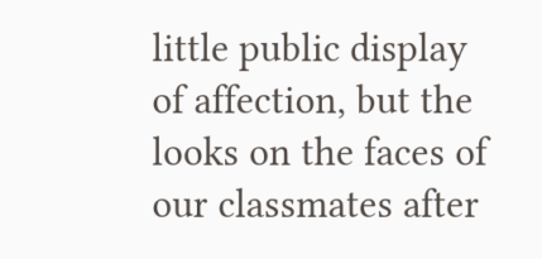little public display of affection, but the looks on the faces of our classmates after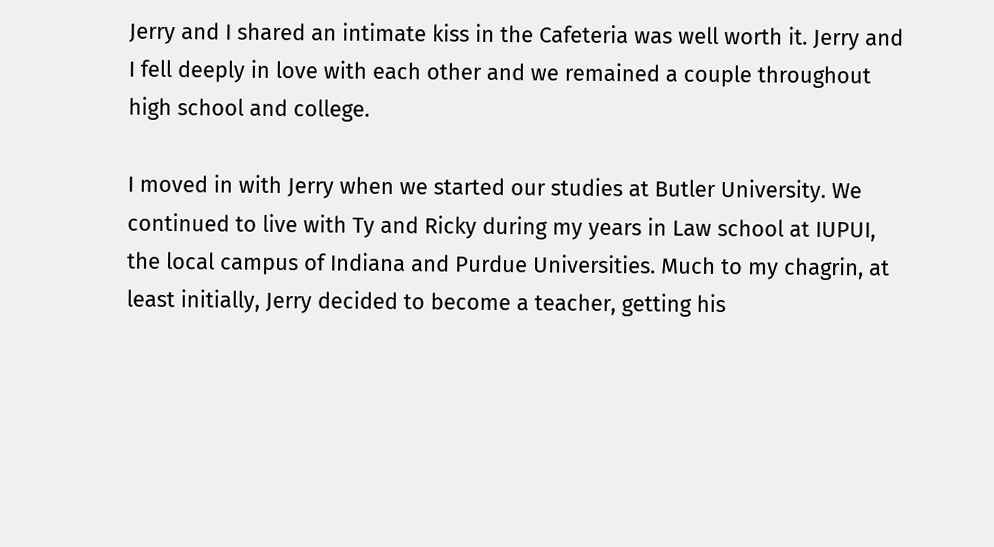Jerry and I shared an intimate kiss in the Cafeteria was well worth it. Jerry and I fell deeply in love with each other and we remained a couple throughout high school and college.

I moved in with Jerry when we started our studies at Butler University. We continued to live with Ty and Ricky during my years in Law school at IUPUI, the local campus of Indiana and Purdue Universities. Much to my chagrin, at least initially, Jerry decided to become a teacher, getting his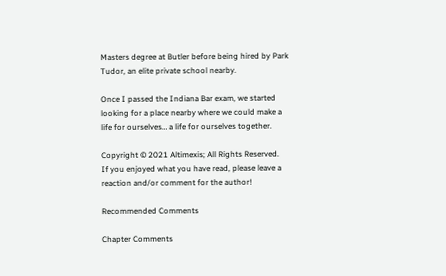Masters degree at Butler before being hired by Park Tudor, an elite private school nearby.

Once I passed the Indiana Bar exam, we started looking for a place nearby where we could make a life for ourselves… a life for ourselves together.

Copyright © 2021 Altimexis; All Rights Reserved.
If you enjoyed what you have read, please leave a reaction and/or comment for the author!

Recommended Comments

Chapter Comments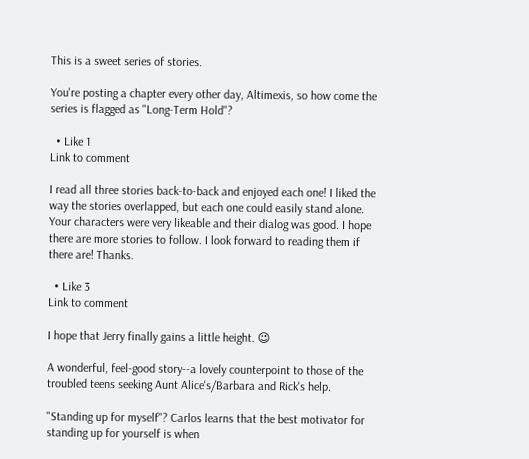This is a sweet series of stories.

You're posting a chapter every other day, Altimexis, so how come the series is flagged as "Long-Term Hold"?

  • Like 1
Link to comment

I read all three stories back-to-back and enjoyed each one! I liked the way the stories overlapped, but each one could easily stand alone. Your characters were very likeable and their dialog was good. I hope there are more stories to follow. I look forward to reading them if there are! Thanks.

  • Like 3
Link to comment

I hope that Jerry finally gains a little height. 😉

A wonderful, feel-good story--a lovely counterpoint to those of the troubled teens seeking Aunt Alice's/Barbara and Rick's help.

"Standing up for myself"? Carlos learns that the best motivator for standing up for yourself is when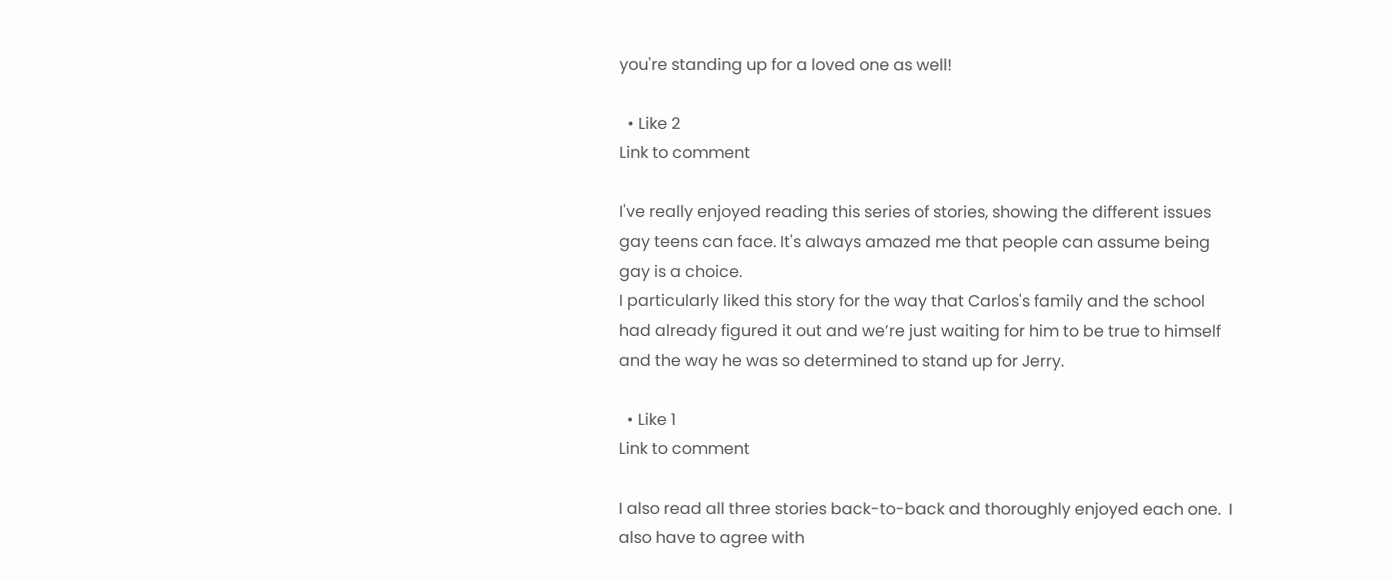you're standing up for a loved one as well!

  • Like 2
Link to comment

I've really enjoyed reading this series of stories, showing the different issues gay teens can face. It's always amazed me that people can assume being gay is a choice.
I particularly liked this story for the way that Carlos's family and the school had already figured it out and we’re just waiting for him to be true to himself and the way he was so determined to stand up for Jerry.

  • Like 1
Link to comment

I also read all three stories back-to-back and thoroughly enjoyed each one.  I also have to agree with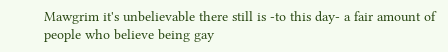Mawgrim it's unbelievable there still is -to this day- a fair amount of people who believe being gay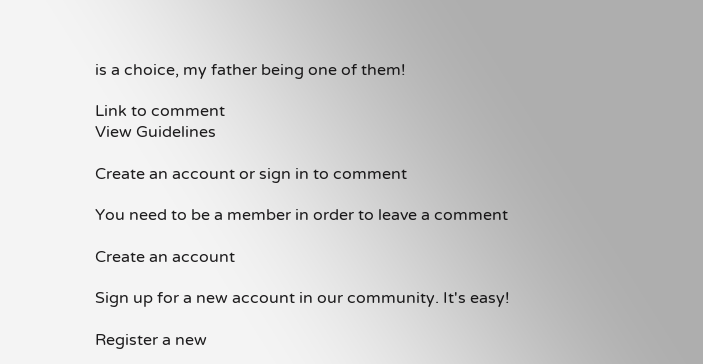is a choice, my father being one of them!

Link to comment
View Guidelines

Create an account or sign in to comment

You need to be a member in order to leave a comment

Create an account

Sign up for a new account in our community. It's easy!

Register a new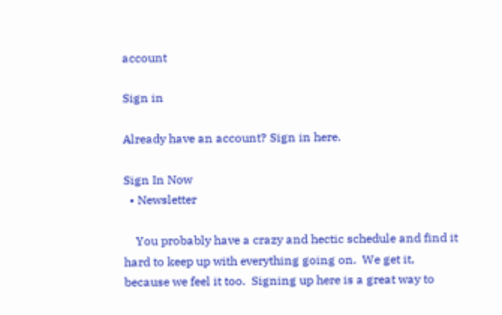account

Sign in

Already have an account? Sign in here.

Sign In Now
  • Newsletter

    You probably have a crazy and hectic schedule and find it hard to keep up with everything going on.  We get it, because we feel it too.  Signing up here is a great way to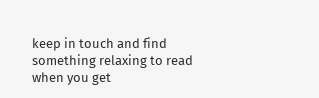keep in touch and find something relaxing to read when you get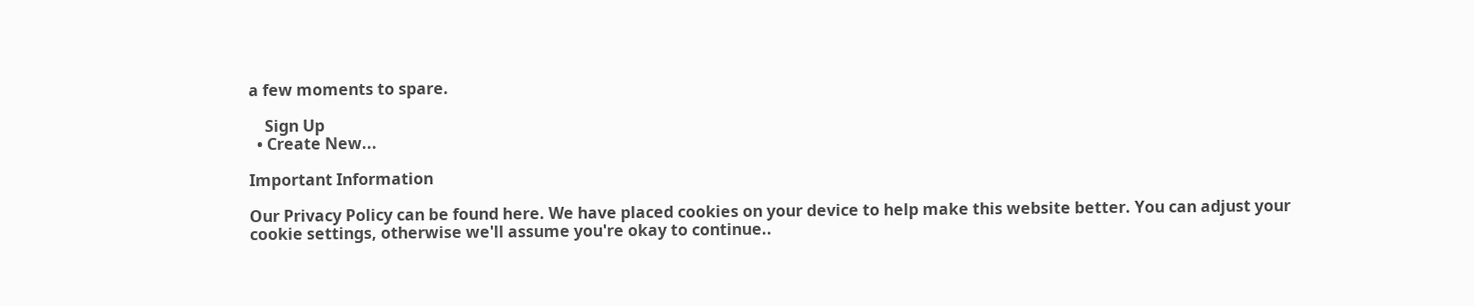a few moments to spare.

    Sign Up
  • Create New...

Important Information

Our Privacy Policy can be found here. We have placed cookies on your device to help make this website better. You can adjust your cookie settings, otherwise we'll assume you're okay to continue..